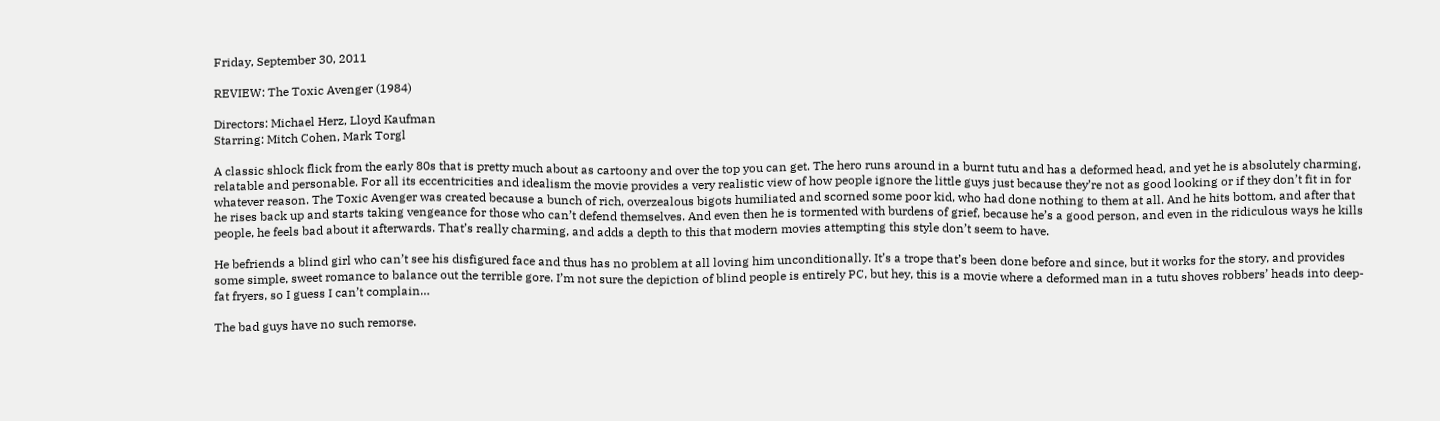Friday, September 30, 2011

REVIEW: The Toxic Avenger (1984)

Directors: Michael Herz, Lloyd Kaufman
Starring: Mitch Cohen, Mark Torgl

A classic shlock flick from the early 80s that is pretty much about as cartoony and over the top you can get. The hero runs around in a burnt tutu and has a deformed head, and yet he is absolutely charming, relatable and personable. For all its eccentricities and idealism the movie provides a very realistic view of how people ignore the little guys just because they’re not as good looking or if they don’t fit in for whatever reason. The Toxic Avenger was created because a bunch of rich, overzealous bigots humiliated and scorned some poor kid, who had done nothing to them at all. And he hits bottom, and after that he rises back up and starts taking vengeance for those who can’t defend themselves. And even then he is tormented with burdens of grief, because he’s a good person, and even in the ridiculous ways he kills people, he feels bad about it afterwards. That’s really charming, and adds a depth to this that modern movies attempting this style don’t seem to have.

He befriends a blind girl who can’t see his disfigured face and thus has no problem at all loving him unconditionally. It’s a trope that’s been done before and since, but it works for the story, and provides some simple, sweet romance to balance out the terrible gore. I’m not sure the depiction of blind people is entirely PC, but hey, this is a movie where a deformed man in a tutu shoves robbers’ heads into deep-fat fryers, so I guess I can’t complain…

The bad guys have no such remorse.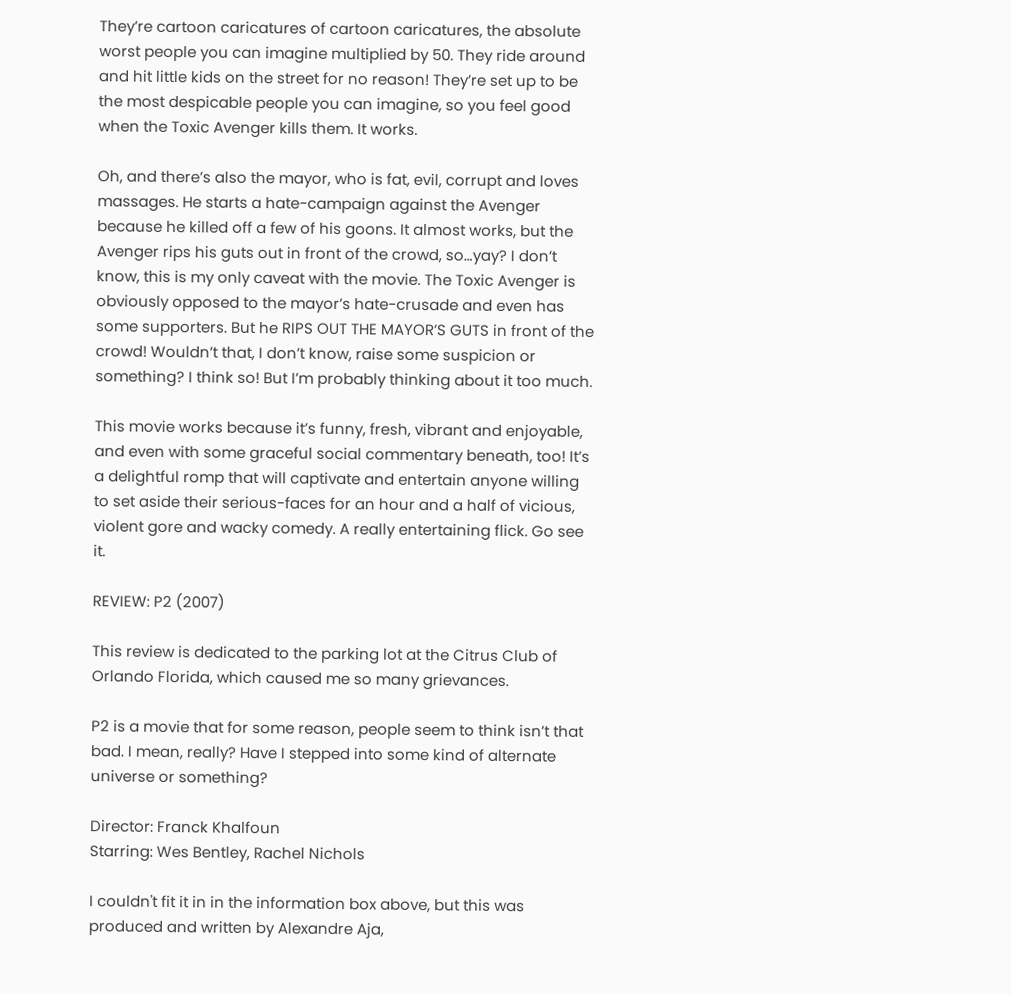They’re cartoon caricatures of cartoon caricatures, the absolute worst people you can imagine multiplied by 50. They ride around and hit little kids on the street for no reason! They’re set up to be the most despicable people you can imagine, so you feel good when the Toxic Avenger kills them. It works.

Oh, and there’s also the mayor, who is fat, evil, corrupt and loves massages. He starts a hate-campaign against the Avenger because he killed off a few of his goons. It almost works, but the Avenger rips his guts out in front of the crowd, so…yay? I don’t know, this is my only caveat with the movie. The Toxic Avenger is obviously opposed to the mayor’s hate-crusade and even has some supporters. But he RIPS OUT THE MAYOR’S GUTS in front of the crowd! Wouldn’t that, I don’t know, raise some suspicion or something? I think so! But I’m probably thinking about it too much.

This movie works because it’s funny, fresh, vibrant and enjoyable, and even with some graceful social commentary beneath, too! It’s a delightful romp that will captivate and entertain anyone willing to set aside their serious-faces for an hour and a half of vicious, violent gore and wacky comedy. A really entertaining flick. Go see it.

REVIEW: P2 (2007)

This review is dedicated to the parking lot at the Citrus Club of Orlando Florida, which caused me so many grievances.

P2 is a movie that for some reason, people seem to think isn’t that bad. I mean, really? Have I stepped into some kind of alternate universe or something?

Director: Franck Khalfoun
Starring: Wes Bentley, Rachel Nichols

I couldn't fit it in in the information box above, but this was produced and written by Alexandre Aja,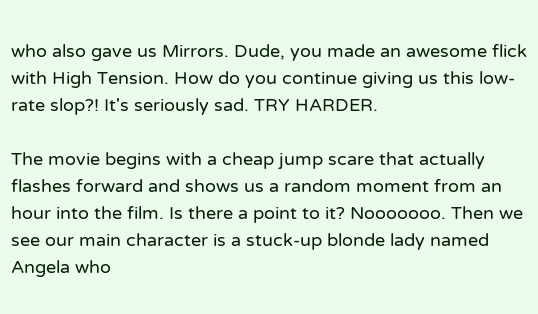who also gave us Mirrors. Dude, you made an awesome flick with High Tension. How do you continue giving us this low-rate slop?! It's seriously sad. TRY HARDER.

The movie begins with a cheap jump scare that actually flashes forward and shows us a random moment from an hour into the film. Is there a point to it? Nooooooo. Then we see our main character is a stuck-up blonde lady named Angela who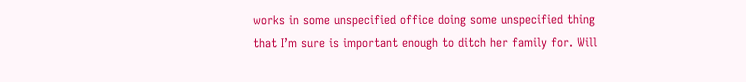works in some unspecified office doing some unspecified thing that I’m sure is important enough to ditch her family for. Will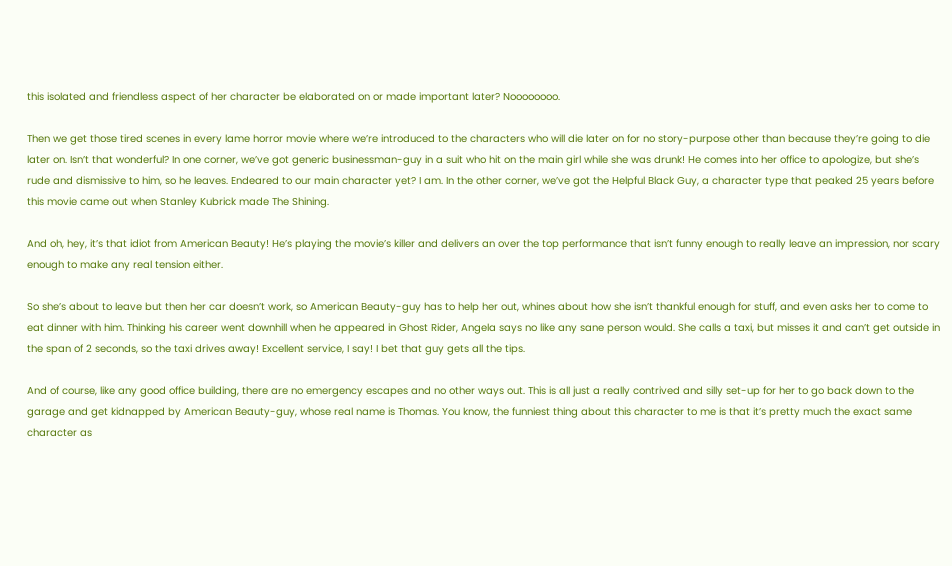this isolated and friendless aspect of her character be elaborated on or made important later? Noooooooo.

Then we get those tired scenes in every lame horror movie where we’re introduced to the characters who will die later on for no story-purpose other than because they’re going to die later on. Isn’t that wonderful? In one corner, we’ve got generic businessman-guy in a suit who hit on the main girl while she was drunk! He comes into her office to apologize, but she’s rude and dismissive to him, so he leaves. Endeared to our main character yet? I am. In the other corner, we’ve got the Helpful Black Guy, a character type that peaked 25 years before this movie came out when Stanley Kubrick made The Shining.

And oh, hey, it’s that idiot from American Beauty! He’s playing the movie’s killer and delivers an over the top performance that isn’t funny enough to really leave an impression, nor scary enough to make any real tension either.

So she’s about to leave but then her car doesn’t work, so American Beauty-guy has to help her out, whines about how she isn’t thankful enough for stuff, and even asks her to come to eat dinner with him. Thinking his career went downhill when he appeared in Ghost Rider, Angela says no like any sane person would. She calls a taxi, but misses it and can’t get outside in the span of 2 seconds, so the taxi drives away! Excellent service, I say! I bet that guy gets all the tips.

And of course, like any good office building, there are no emergency escapes and no other ways out. This is all just a really contrived and silly set-up for her to go back down to the garage and get kidnapped by American Beauty-guy, whose real name is Thomas. You know, the funniest thing about this character to me is that it’s pretty much the exact same character as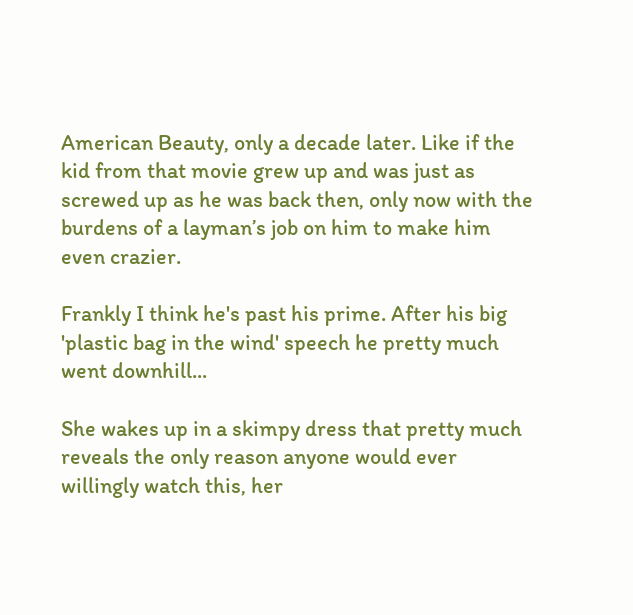American Beauty, only a decade later. Like if the kid from that movie grew up and was just as screwed up as he was back then, only now with the burdens of a layman’s job on him to make him even crazier.

Frankly I think he's past his prime. After his big 'plastic bag in the wind' speech he pretty much went downhill...

She wakes up in a skimpy dress that pretty much reveals the only reason anyone would ever willingly watch this, her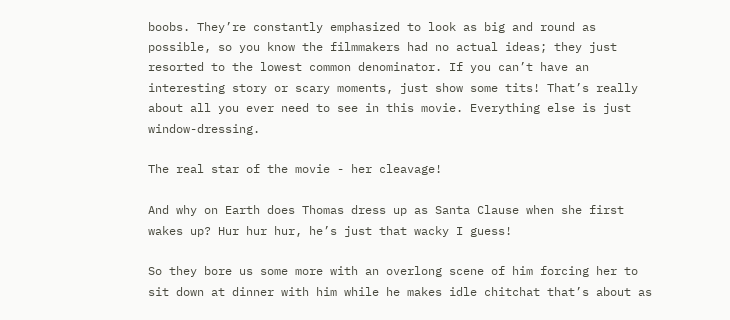boobs. They’re constantly emphasized to look as big and round as possible, so you know the filmmakers had no actual ideas; they just resorted to the lowest common denominator. If you can’t have an interesting story or scary moments, just show some tits! That’s really about all you ever need to see in this movie. Everything else is just window-dressing.

The real star of the movie - her cleavage!

And why on Earth does Thomas dress up as Santa Clause when she first wakes up? Hur hur hur, he’s just that wacky I guess!

So they bore us some more with an overlong scene of him forcing her to sit down at dinner with him while he makes idle chitchat that’s about as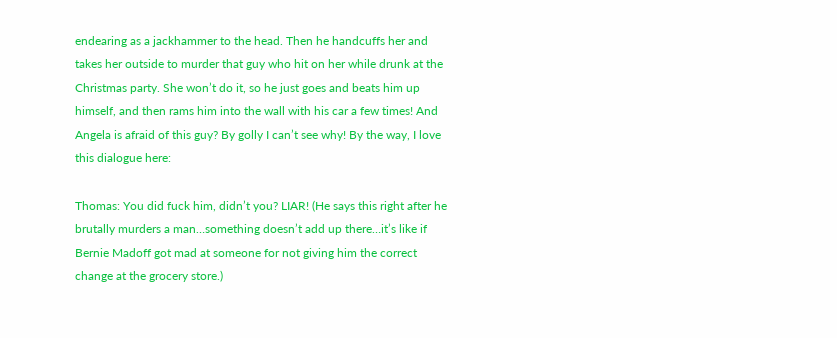endearing as a jackhammer to the head. Then he handcuffs her and takes her outside to murder that guy who hit on her while drunk at the Christmas party. She won’t do it, so he just goes and beats him up himself, and then rams him into the wall with his car a few times! And Angela is afraid of this guy? By golly I can’t see why! By the way, I love this dialogue here:

Thomas: You did fuck him, didn’t you? LIAR! (He says this right after he brutally murders a man…something doesn’t add up there…it’s like if Bernie Madoff got mad at someone for not giving him the correct change at the grocery store.)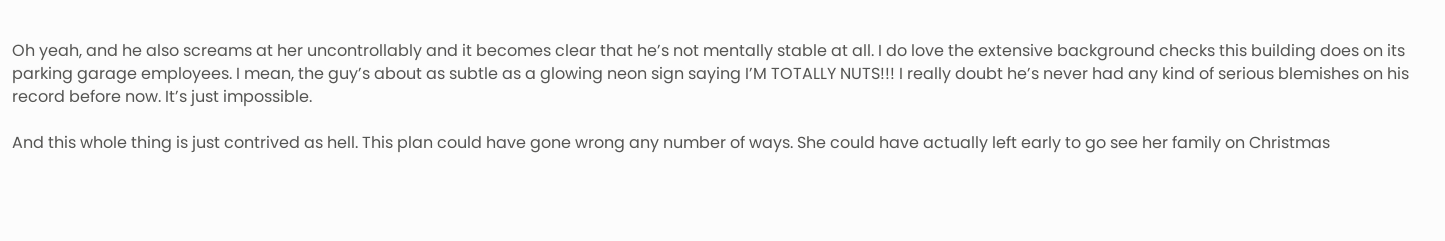Oh yeah, and he also screams at her uncontrollably and it becomes clear that he’s not mentally stable at all. I do love the extensive background checks this building does on its parking garage employees. I mean, the guy’s about as subtle as a glowing neon sign saying I’M TOTALLY NUTS!!! I really doubt he’s never had any kind of serious blemishes on his record before now. It’s just impossible.

And this whole thing is just contrived as hell. This plan could have gone wrong any number of ways. She could have actually left early to go see her family on Christmas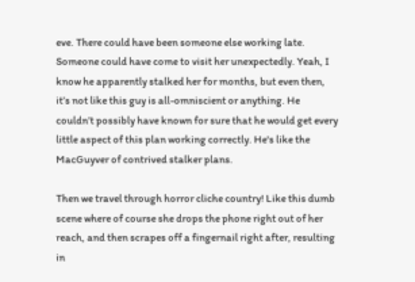eve. There could have been someone else working late. Someone could have come to visit her unexpectedly. Yeah, I know he apparently stalked her for months, but even then, it’s not like this guy is all-omniscient or anything. He couldn’t possibly have known for sure that he would get every little aspect of this plan working correctly. He's like the MacGuyver of contrived stalker plans.

Then we travel through horror cliche country! Like this dumb scene where of course she drops the phone right out of her reach, and then scrapes off a fingernail right after, resulting in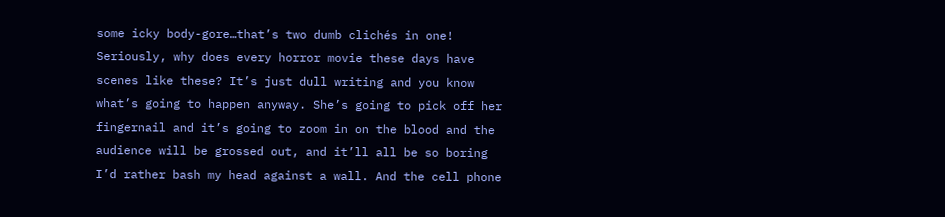some icky body-gore…that’s two dumb clichés in one! Seriously, why does every horror movie these days have scenes like these? It’s just dull writing and you know what’s going to happen anyway. She’s going to pick off her fingernail and it’s going to zoom in on the blood and the audience will be grossed out, and it’ll all be so boring I’d rather bash my head against a wall. And the cell phone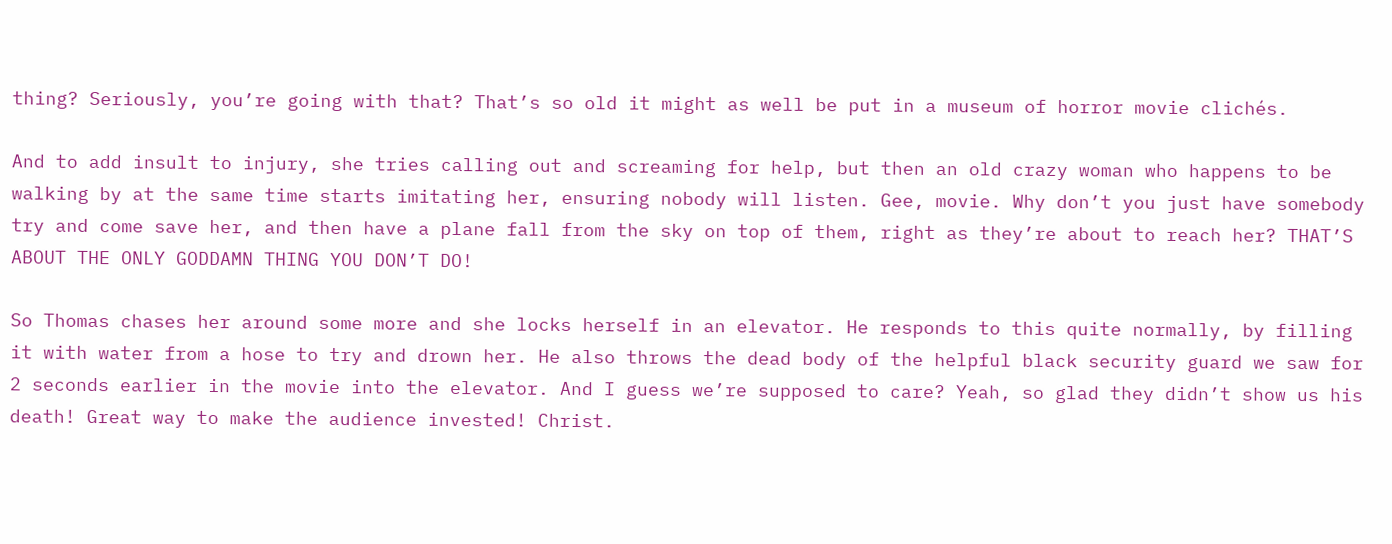thing? Seriously, you’re going with that? That’s so old it might as well be put in a museum of horror movie clichés.

And to add insult to injury, she tries calling out and screaming for help, but then an old crazy woman who happens to be walking by at the same time starts imitating her, ensuring nobody will listen. Gee, movie. Why don’t you just have somebody try and come save her, and then have a plane fall from the sky on top of them, right as they’re about to reach her? THAT’S ABOUT THE ONLY GODDAMN THING YOU DON’T DO!

So Thomas chases her around some more and she locks herself in an elevator. He responds to this quite normally, by filling it with water from a hose to try and drown her. He also throws the dead body of the helpful black security guard we saw for 2 seconds earlier in the movie into the elevator. And I guess we’re supposed to care? Yeah, so glad they didn’t show us his death! Great way to make the audience invested! Christ.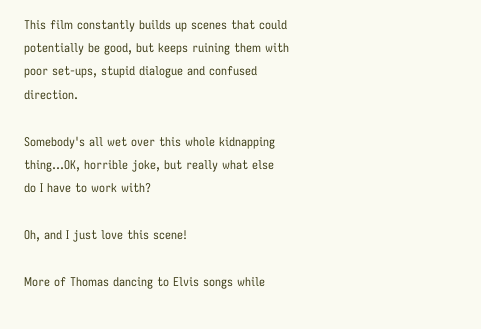This film constantly builds up scenes that could potentially be good, but keeps ruining them with poor set-ups, stupid dialogue and confused direction.

Somebody's all wet over this whole kidnapping thing...OK, horrible joke, but really what else do I have to work with?

Oh, and I just love this scene!

More of Thomas dancing to Elvis songs while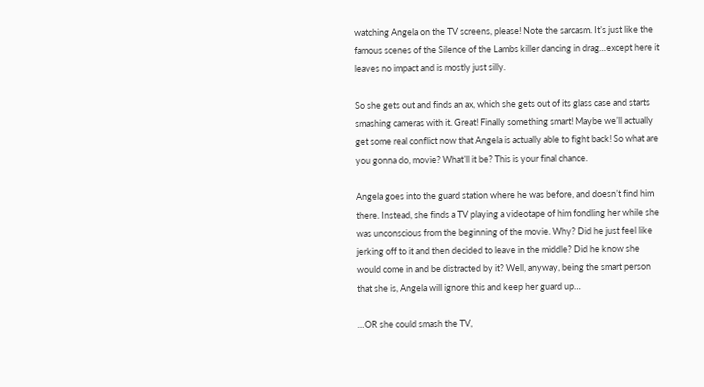watching Angela on the TV screens, please! Note the sarcasm. It’s just like the famous scenes of the Silence of the Lambs killer dancing in drag…except here it leaves no impact and is mostly just silly.

So she gets out and finds an ax, which she gets out of its glass case and starts smashing cameras with it. Great! Finally something smart! Maybe we’ll actually get some real conflict now that Angela is actually able to fight back! So what are you gonna do, movie? What’ll it be? This is your final chance.

Angela goes into the guard station where he was before, and doesn’t find him there. Instead, she finds a TV playing a videotape of him fondling her while she was unconscious from the beginning of the movie. Why? Did he just feel like jerking off to it and then decided to leave in the middle? Did he know she would come in and be distracted by it? Well, anyway, being the smart person that she is, Angela will ignore this and keep her guard up…

…OR she could smash the TV,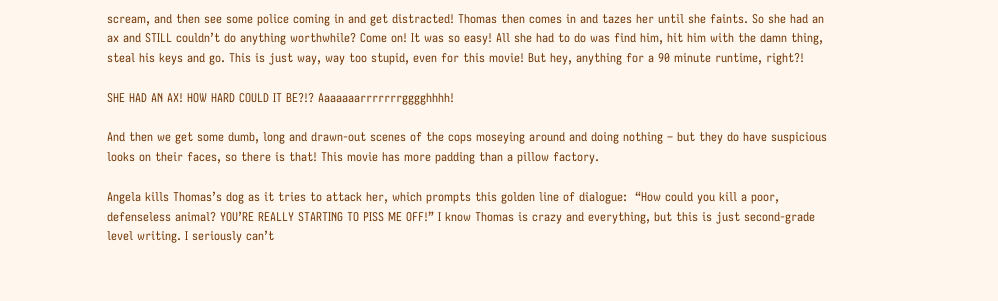scream, and then see some police coming in and get distracted! Thomas then comes in and tazes her until she faints. So she had an ax and STILL couldn’t do anything worthwhile? Come on! It was so easy! All she had to do was find him, hit him with the damn thing, steal his keys and go. This is just way, way too stupid, even for this movie! But hey, anything for a 90 minute runtime, right?!

SHE HAD AN AX! HOW HARD COULD IT BE?!? Aaaaaaarrrrrrrgggghhhh!

And then we get some dumb, long and drawn-out scenes of the cops moseying around and doing nothing – but they do have suspicious looks on their faces, so there is that! This movie has more padding than a pillow factory.

Angela kills Thomas’s dog as it tries to attack her, which prompts this golden line of dialogue:  “How could you kill a poor, defenseless animal? YOU’RE REALLY STARTING TO PISS ME OFF!” I know Thomas is crazy and everything, but this is just second-grade level writing. I seriously can’t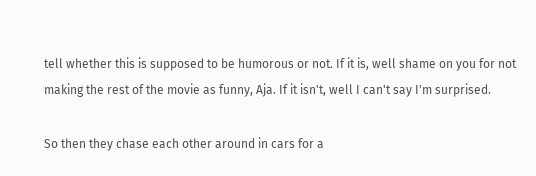tell whether this is supposed to be humorous or not. If it is, well shame on you for not making the rest of the movie as funny, Aja. If it isn't, well I can't say I'm surprised.

So then they chase each other around in cars for a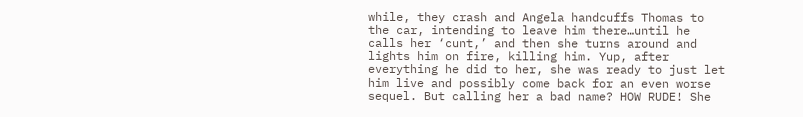while, they crash and Angela handcuffs Thomas to the car, intending to leave him there…until he calls her ‘cunt,’ and then she turns around and lights him on fire, killing him. Yup, after everything he did to her, she was ready to just let him live and possibly come back for an even worse sequel. But calling her a bad name? HOW RUDE! She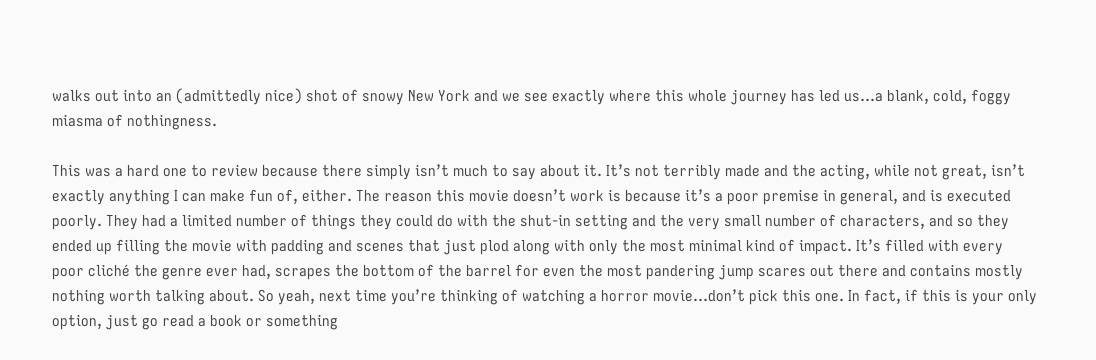walks out into an (admittedly nice) shot of snowy New York and we see exactly where this whole journey has led us…a blank, cold, foggy miasma of nothingness.

This was a hard one to review because there simply isn’t much to say about it. It’s not terribly made and the acting, while not great, isn’t exactly anything I can make fun of, either. The reason this movie doesn’t work is because it’s a poor premise in general, and is executed poorly. They had a limited number of things they could do with the shut-in setting and the very small number of characters, and so they ended up filling the movie with padding and scenes that just plod along with only the most minimal kind of impact. It’s filled with every poor cliché the genre ever had, scrapes the bottom of the barrel for even the most pandering jump scares out there and contains mostly nothing worth talking about. So yeah, next time you’re thinking of watching a horror movie…don’t pick this one. In fact, if this is your only option, just go read a book or something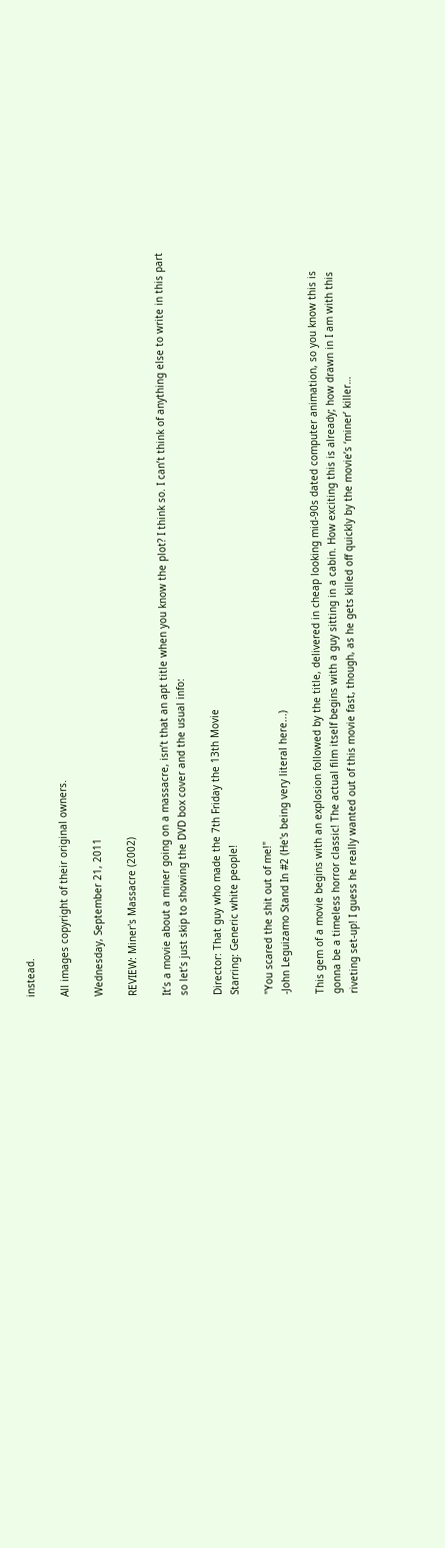instead.

All images copyright of their original owners.

Wednesday, September 21, 2011

REVIEW: Miner's Massacre (2002)

It’s a movie about a miner going on a massacre, isn’t that an apt title when you know the plot? I think so. I can’t think of anything else to write in this part so let’s just skip to showing the DVD box cover and the usual info:

Director: That guy who made the 7th Friday the 13th Movie
Starring: Generic white people!

"You scared the shit out of me!"
-John Leguizamo Stand In #2 (He's being very literal here...)

This gem of a movie begins with an explosion followed by the title, delivered in cheap looking mid-90s dated computer animation, so you know this is gonna be a timeless horror classic! The actual film itself begins with a guy sitting in a cabin. How exciting this is already; how drawn in I am with this riveting set-up! I guess he really wanted out of this movie fast, though, as he gets killed off quickly by the movie’s ‘miner’ killer…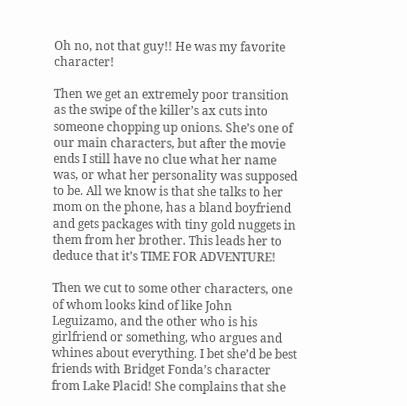Oh no, not that guy!! He was my favorite character!

Then we get an extremely poor transition as the swipe of the killer’s ax cuts into someone chopping up onions. She’s one of our main characters, but after the movie ends I still have no clue what her name was, or what her personality was supposed to be. All we know is that she talks to her mom on the phone, has a bland boyfriend and gets packages with tiny gold nuggets in them from her brother. This leads her to deduce that it’s TIME FOR ADVENTURE!

Then we cut to some other characters, one of whom looks kind of like John Leguizamo, and the other who is his girlfriend or something, who argues and whines about everything. I bet she’d be best friends with Bridget Fonda’s character from Lake Placid! She complains that she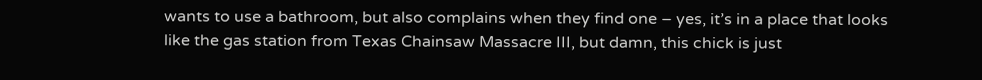wants to use a bathroom, but also complains when they find one – yes, it’s in a place that looks like the gas station from Texas Chainsaw Massacre III, but damn, this chick is just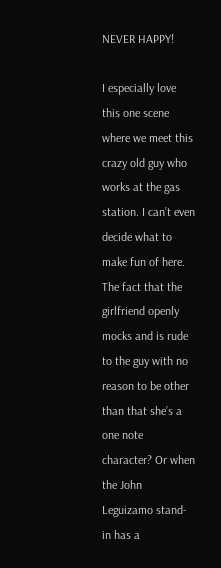NEVER HAPPY!

I especially love this one scene where we meet this crazy old guy who works at the gas station. I can’t even decide what to make fun of here. The fact that the girlfriend openly mocks and is rude to the guy with no reason to be other than that she’s a one note character? Or when the John Leguizamo stand-in has a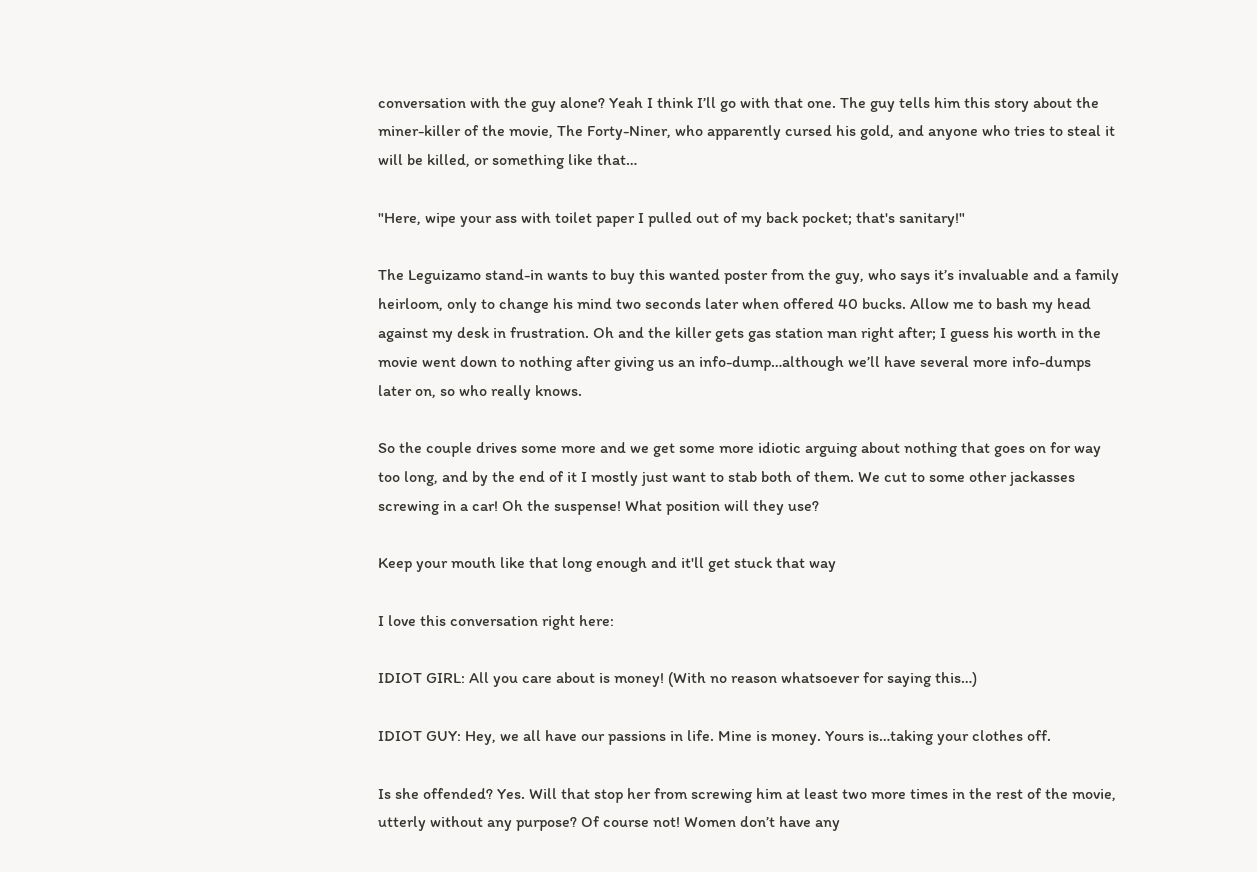conversation with the guy alone? Yeah I think I’ll go with that one. The guy tells him this story about the miner-killer of the movie, The Forty-Niner, who apparently cursed his gold, and anyone who tries to steal it will be killed, or something like that…

"Here, wipe your ass with toilet paper I pulled out of my back pocket; that's sanitary!"

The Leguizamo stand-in wants to buy this wanted poster from the guy, who says it’s invaluable and a family heirloom, only to change his mind two seconds later when offered 40 bucks. Allow me to bash my head against my desk in frustration. Oh and the killer gets gas station man right after; I guess his worth in the movie went down to nothing after giving us an info-dump…although we’ll have several more info-dumps later on, so who really knows.

So the couple drives some more and we get some more idiotic arguing about nothing that goes on for way too long, and by the end of it I mostly just want to stab both of them. We cut to some other jackasses screwing in a car! Oh the suspense! What position will they use?

Keep your mouth like that long enough and it'll get stuck that way

I love this conversation right here:

IDIOT GIRL: All you care about is money! (With no reason whatsoever for saying this…)

IDIOT GUY: Hey, we all have our passions in life. Mine is money. Yours is…taking your clothes off.

Is she offended? Yes. Will that stop her from screwing him at least two more times in the rest of the movie, utterly without any purpose? Of course not! Women don’t have any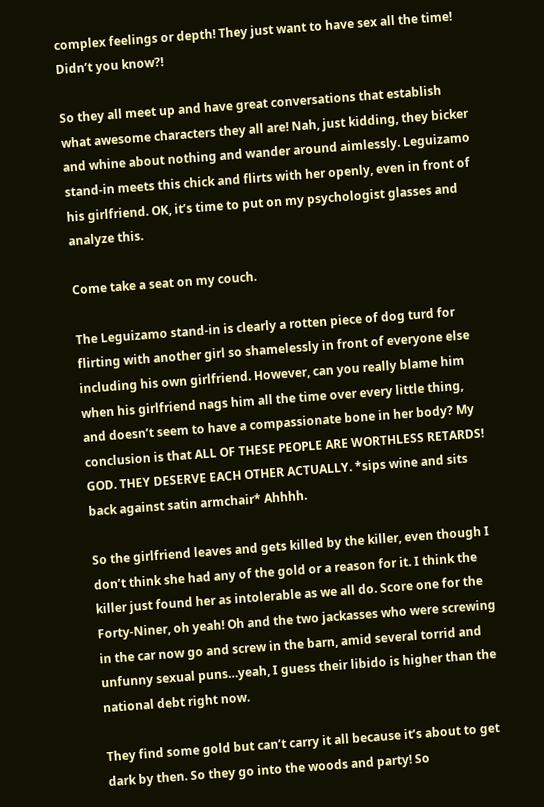complex feelings or depth! They just want to have sex all the time! Didn’t you know?!

So they all meet up and have great conversations that establish what awesome characters they all are! Nah, just kidding, they bicker and whine about nothing and wander around aimlessly. Leguizamo stand-in meets this chick and flirts with her openly, even in front of his girlfriend. OK, it’s time to put on my psychologist glasses and analyze this.

Come take a seat on my couch.

The Leguizamo stand-in is clearly a rotten piece of dog turd for flirting with another girl so shamelessly in front of everyone else including his own girlfriend. However, can you really blame him when his girlfriend nags him all the time over every little thing, and doesn’t seem to have a compassionate bone in her body? My conclusion is that ALL OF THESE PEOPLE ARE WORTHLESS RETARDS! GOD. THEY DESERVE EACH OTHER ACTUALLY. *sips wine and sits back against satin armchair* Ahhhh.

So the girlfriend leaves and gets killed by the killer, even though I don’t think she had any of the gold or a reason for it. I think the killer just found her as intolerable as we all do. Score one for the Forty-Niner, oh yeah! Oh and the two jackasses who were screwing in the car now go and screw in the barn, amid several torrid and unfunny sexual puns…yeah, I guess their libido is higher than the national debt right now.

They find some gold but can’t carry it all because it’s about to get dark by then. So they go into the woods and party! So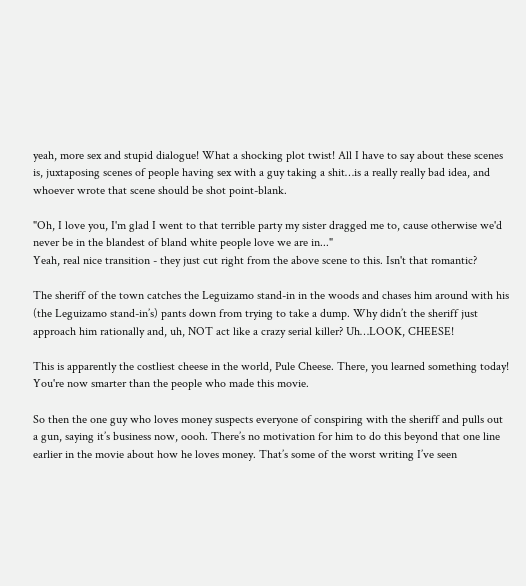yeah, more sex and stupid dialogue! What a shocking plot twist! All I have to say about these scenes is, juxtaposing scenes of people having sex with a guy taking a shit…is a really really bad idea, and whoever wrote that scene should be shot point-blank.

"Oh, I love you, I'm glad I went to that terrible party my sister dragged me to, cause otherwise we'd never be in the blandest of bland white people love we are in..."
Yeah, real nice transition - they just cut right from the above scene to this. Isn't that romantic?

The sheriff of the town catches the Leguizamo stand-in in the woods and chases him around with his (the Leguizamo stand-in’s) pants down from trying to take a dump. Why didn’t the sheriff just approach him rationally and, uh, NOT act like a crazy serial killer? Uh…LOOK, CHEESE!

This is apparently the costliest cheese in the world, Pule Cheese. There, you learned something today! You're now smarter than the people who made this movie.

So then the one guy who loves money suspects everyone of conspiring with the sheriff and pulls out a gun, saying it’s business now, oooh. There’s no motivation for him to do this beyond that one line earlier in the movie about how he loves money. That’s some of the worst writing I’ve seen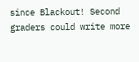since Blackout! Second graders could write more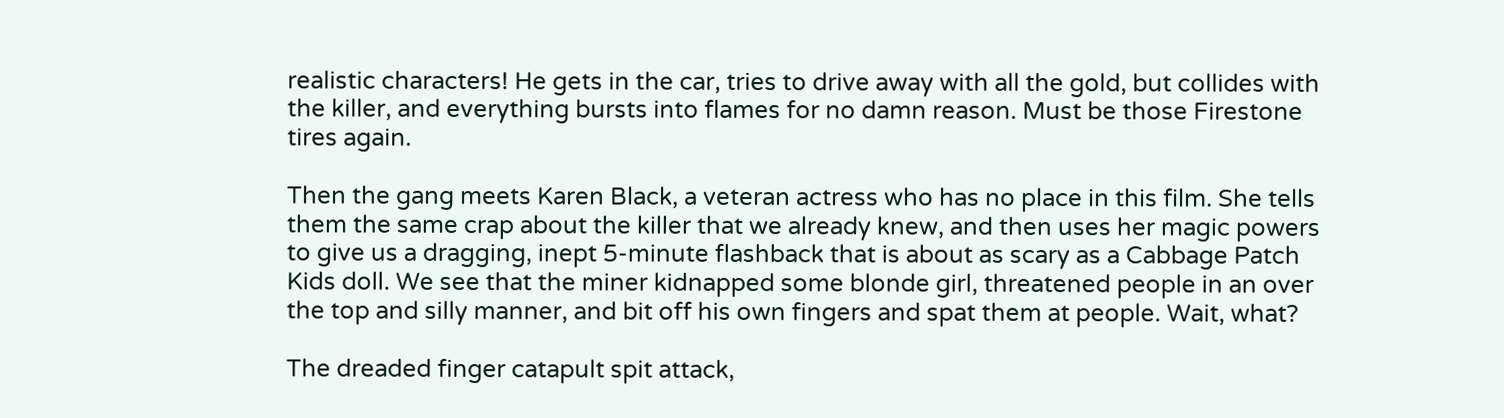realistic characters! He gets in the car, tries to drive away with all the gold, but collides with the killer, and everything bursts into flames for no damn reason. Must be those Firestone tires again.

Then the gang meets Karen Black, a veteran actress who has no place in this film. She tells them the same crap about the killer that we already knew, and then uses her magic powers to give us a dragging, inept 5-minute flashback that is about as scary as a Cabbage Patch Kids doll. We see that the miner kidnapped some blonde girl, threatened people in an over the top and silly manner, and bit off his own fingers and spat them at people. Wait, what?

The dreaded finger catapult spit attack,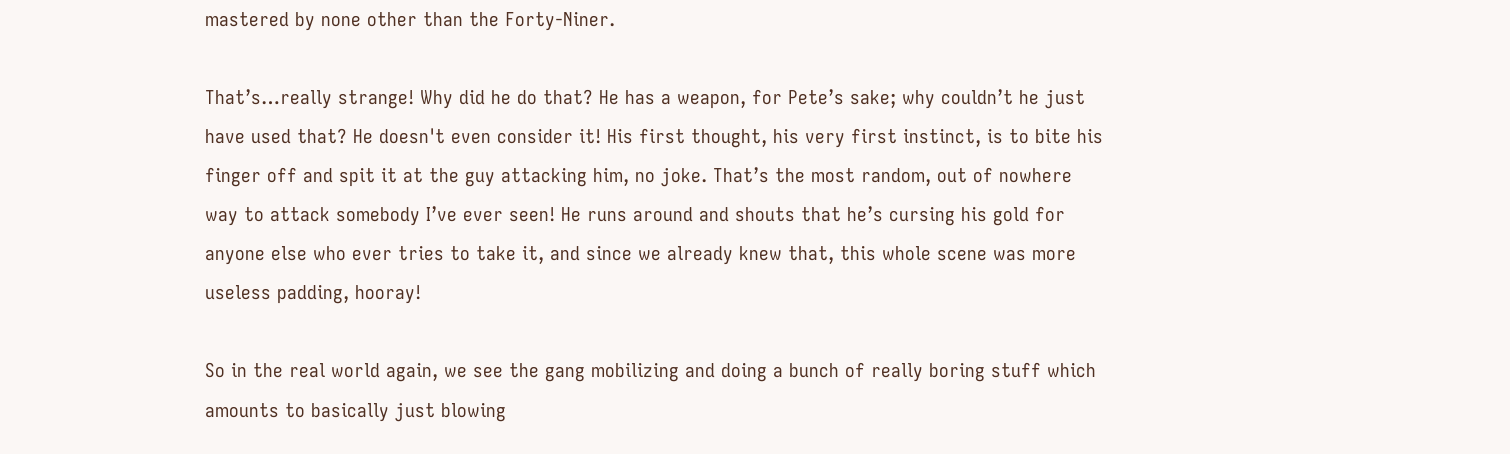mastered by none other than the Forty-Niner.

That’s…really strange! Why did he do that? He has a weapon, for Pete’s sake; why couldn’t he just have used that? He doesn't even consider it! His first thought, his very first instinct, is to bite his finger off and spit it at the guy attacking him, no joke. That’s the most random, out of nowhere way to attack somebody I’ve ever seen! He runs around and shouts that he’s cursing his gold for anyone else who ever tries to take it, and since we already knew that, this whole scene was more useless padding, hooray!

So in the real world again, we see the gang mobilizing and doing a bunch of really boring stuff which amounts to basically just blowing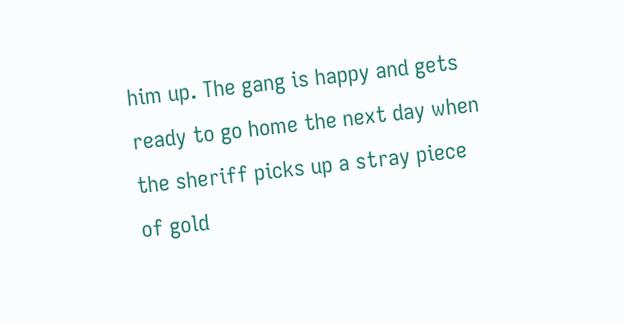him up. The gang is happy and gets ready to go home the next day when the sheriff picks up a stray piece of gold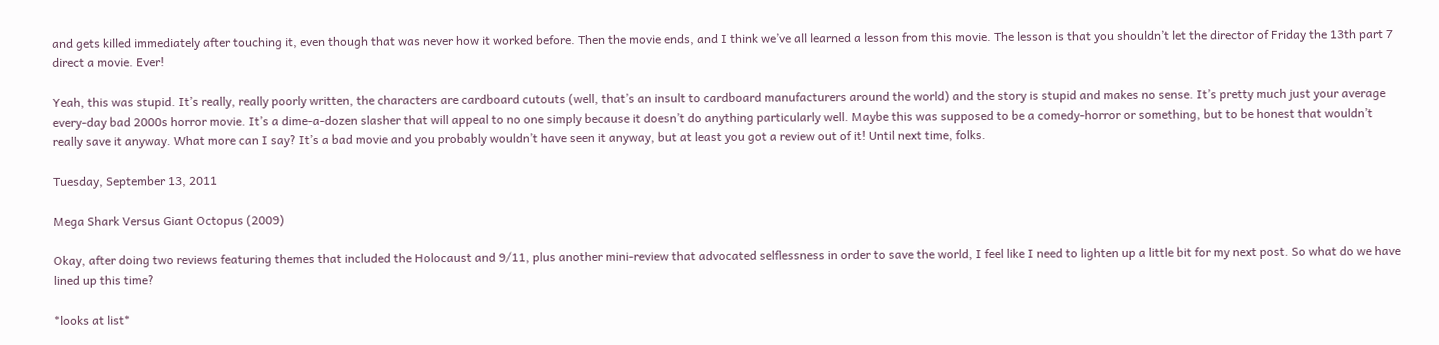and gets killed immediately after touching it, even though that was never how it worked before. Then the movie ends, and I think we’ve all learned a lesson from this movie. The lesson is that you shouldn’t let the director of Friday the 13th part 7 direct a movie. Ever!

Yeah, this was stupid. It’s really, really poorly written, the characters are cardboard cutouts (well, that’s an insult to cardboard manufacturers around the world) and the story is stupid and makes no sense. It’s pretty much just your average every-day bad 2000s horror movie. It’s a dime-a-dozen slasher that will appeal to no one simply because it doesn’t do anything particularly well. Maybe this was supposed to be a comedy-horror or something, but to be honest that wouldn’t really save it anyway. What more can I say? It’s a bad movie and you probably wouldn’t have seen it anyway, but at least you got a review out of it! Until next time, folks.

Tuesday, September 13, 2011

Mega Shark Versus Giant Octopus (2009)

Okay, after doing two reviews featuring themes that included the Holocaust and 9/11, plus another mini-review that advocated selflessness in order to save the world, I feel like I need to lighten up a little bit for my next post. So what do we have lined up this time?

*looks at list*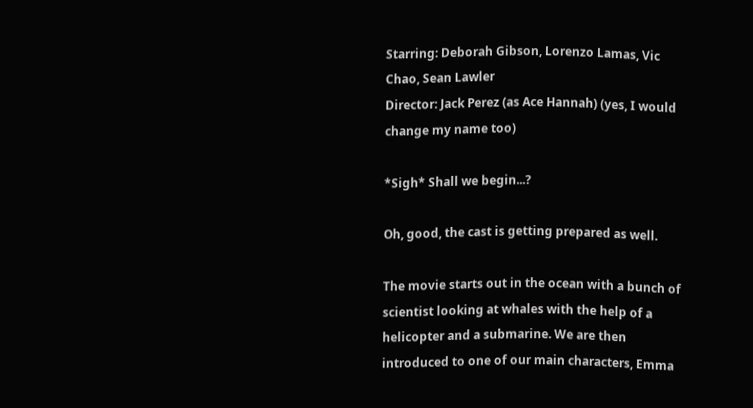Starring: Deborah Gibson, Lorenzo Lamas, Vic Chao, Sean Lawler
Director: Jack Perez (as Ace Hannah) (yes, I would change my name too)

*Sigh* Shall we begin...?

Oh, good, the cast is getting prepared as well.

The movie starts out in the ocean with a bunch of scientist looking at whales with the help of a helicopter and a submarine. We are then introduced to one of our main characters, Emma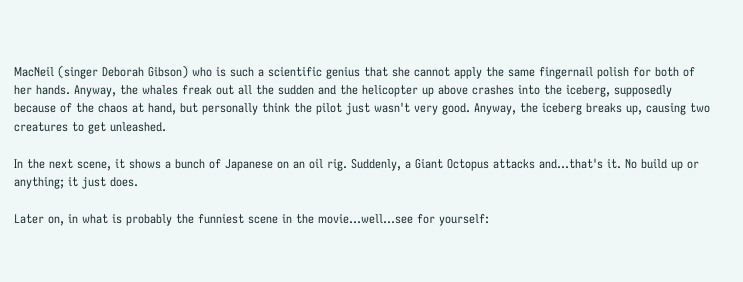MacNeil (singer Deborah Gibson) who is such a scientific genius that she cannot apply the same fingernail polish for both of her hands. Anyway, the whales freak out all the sudden and the helicopter up above crashes into the iceberg, supposedly because of the chaos at hand, but personally think the pilot just wasn't very good. Anyway, the iceberg breaks up, causing two creatures to get unleashed.

In the next scene, it shows a bunch of Japanese on an oil rig. Suddenly, a Giant Octopus attacks and...that's it. No build up or anything; it just does.

Later on, in what is probably the funniest scene in the movie...well...see for yourself: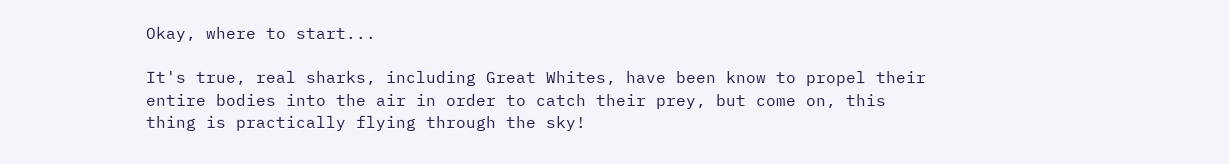Okay, where to start...

It's true, real sharks, including Great Whites, have been know to propel their entire bodies into the air in order to catch their prey, but come on, this thing is practically flying through the sky!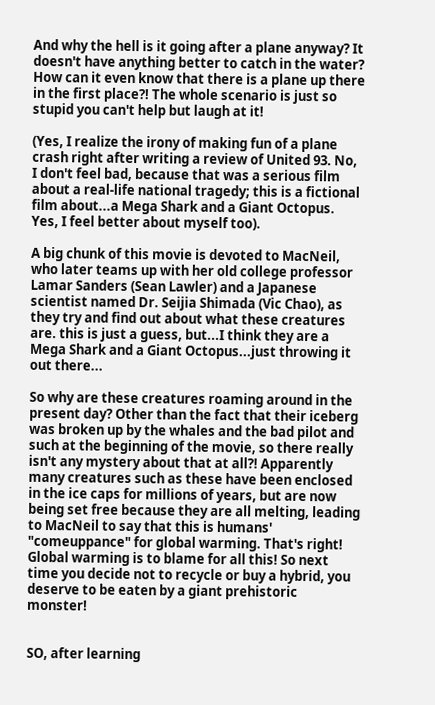And why the hell is it going after a plane anyway? It doesn't have anything better to catch in the water? How can it even know that there is a plane up there in the first place?! The whole scenario is just so stupid you can't help but laugh at it!

(Yes, I realize the irony of making fun of a plane crash right after writing a review of United 93. No, I don't feel bad, because that was a serious film about a real-life national tragedy; this is a fictional film about...a Mega Shark and a Giant Octopus. Yes, I feel better about myself too).

A big chunk of this movie is devoted to MacNeil, who later teams up with her old college professor Lamar Sanders (Sean Lawler) and a Japanese scientist named Dr. Seijia Shimada (Vic Chao), as they try and find out about what these creatures are. this is just a guess, but...I think they are a Mega Shark and a Giant Octopus...just throwing it out there...

So why are these creatures roaming around in the present day? Other than the fact that their iceberg was broken up by the whales and the bad pilot and such at the beginning of the movie, so there really isn't any mystery about that at all?! Apparently many creatures such as these have been enclosed in the ice caps for millions of years, but are now being set free because they are all melting, leading to MacNeil to say that this is humans' "comeuppance" for global warming. That's right! Global warming is to blame for all this! So next time you decide not to recycle or buy a hybrid, you deserve to be eaten by a giant prehistoric monster!


SO, after learning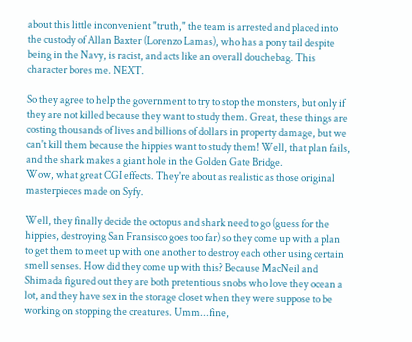about this little inconvenient "truth," the team is arrested and placed into the custody of Allan Baxter (Lorenzo Lamas), who has a pony tail despite being in the Navy, is racist, and acts like an overall douchebag. This character bores me. NEXT.

So they agree to help the government to try to stop the monsters, but only if they are not killed because they want to study them. Great, these things are costing thousands of lives and billions of dollars in property damage, but we can't kill them because the hippies want to study them! Well, that plan fails, and the shark makes a giant hole in the Golden Gate Bridge.
Wow, what great CGI effects. They're about as realistic as those original masterpieces made on Syfy.

Well, they finally decide the octopus and shark need to go (guess for the hippies, destroying San Fransisco goes too far) so they come up with a plan to get them to meet up with one another to destroy each other using certain smell senses. How did they come up with this? Because MacNeil and Shimada figured out they are both pretentious snobs who love they ocean a lot, and they have sex in the storage closet when they were suppose to be working on stopping the creatures. Umm...fine,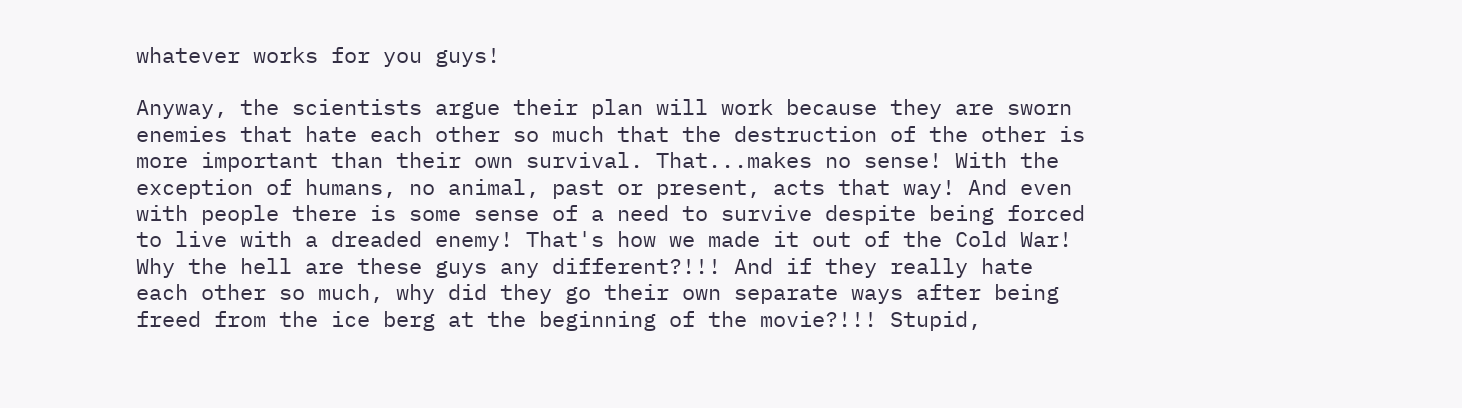whatever works for you guys!

Anyway, the scientists argue their plan will work because they are sworn enemies that hate each other so much that the destruction of the other is more important than their own survival. That...makes no sense! With the exception of humans, no animal, past or present, acts that way! And even with people there is some sense of a need to survive despite being forced to live with a dreaded enemy! That's how we made it out of the Cold War! Why the hell are these guys any different?!!! And if they really hate each other so much, why did they go their own separate ways after being freed from the ice berg at the beginning of the movie?!!! Stupid,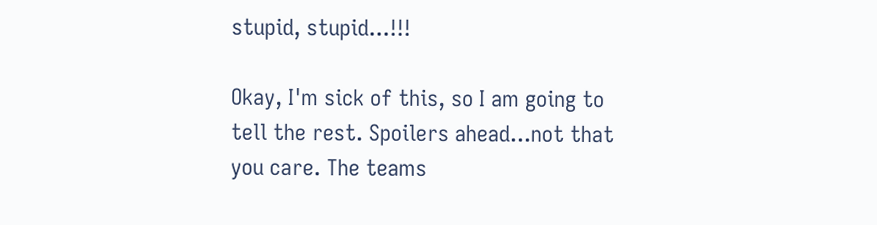stupid, stupid...!!!

Okay, I'm sick of this, so I am going to tell the rest. Spoilers ahead...not that you care. The teams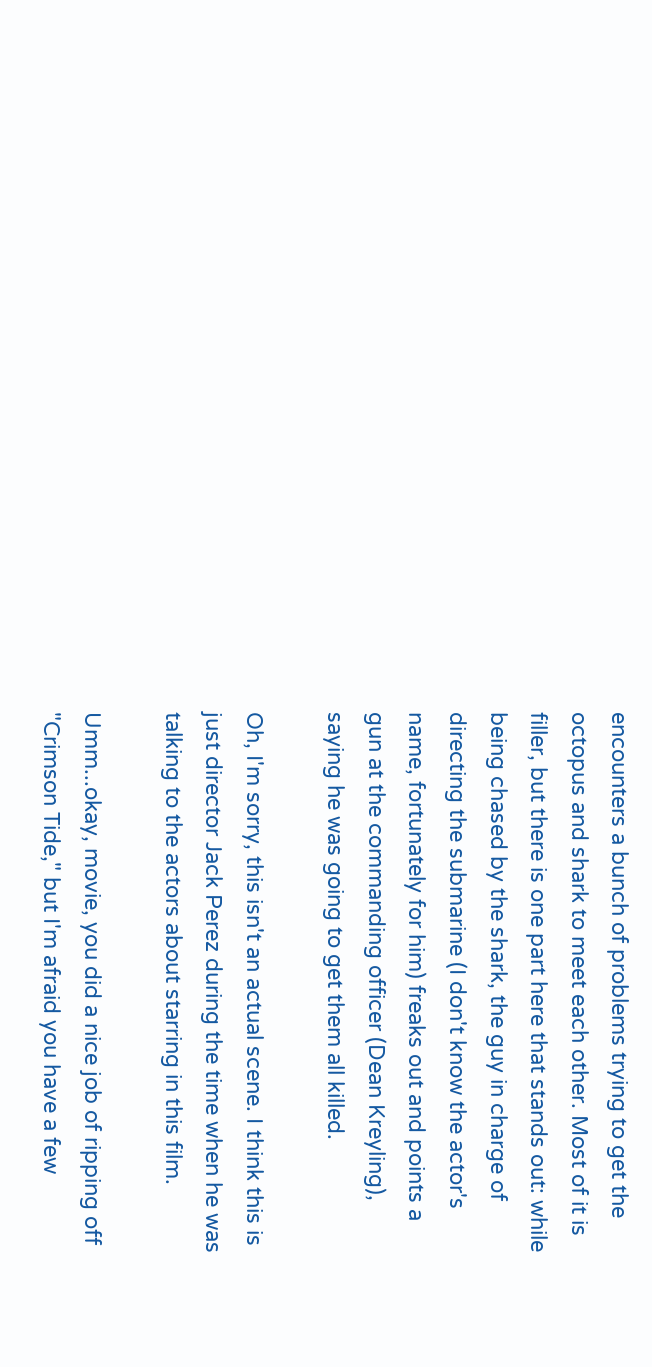encounters a bunch of problems trying to get the octopus and shark to meet each other. Most of it is filler, but there is one part here that stands out: while being chased by the shark, the guy in charge of directing the submarine (I don't know the actor's name, fortunately for him) freaks out and points a gun at the commanding officer (Dean Kreyling), saying he was going to get them all killed.

Oh, I'm sorry, this isn't an actual scene. I think this is just director Jack Perez during the time when he was talking to the actors about starring in this film.

Umm...okay, movie, you did a nice job of ripping off "Crimson Tide," but I'm afraid you have a few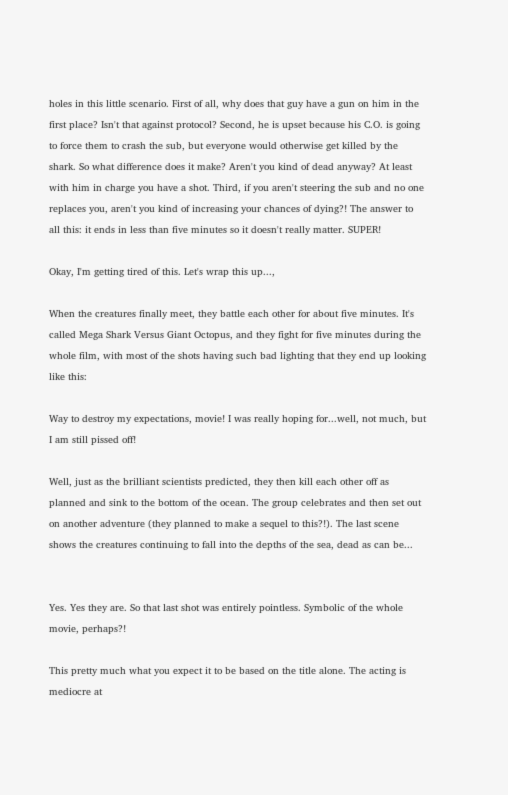holes in this little scenario. First of all, why does that guy have a gun on him in the first place? Isn't that against protocol? Second, he is upset because his C.O. is going to force them to crash the sub, but everyone would otherwise get killed by the shark. So what difference does it make? Aren't you kind of dead anyway? At least with him in charge you have a shot. Third, if you aren't steering the sub and no one replaces you, aren't you kind of increasing your chances of dying?! The answer to all this: it ends in less than five minutes so it doesn't really matter. SUPER!

Okay, I'm getting tired of this. Let's wrap this up...,

When the creatures finally meet, they battle each other for about five minutes. It's called Mega Shark Versus Giant Octopus, and they fight for five minutes during the whole film, with most of the shots having such bad lighting that they end up looking like this:

Way to destroy my expectations, movie! I was really hoping for...well, not much, but I am still pissed off!

Well, just as the brilliant scientists predicted, they then kill each other off as planned and sink to the bottom of the ocean. The group celebrates and then set out on another adventure (they planned to make a sequel to this?!). The last scene shows the creatures continuing to fall into the depths of the sea, dead as can be...


Yes. Yes they are. So that last shot was entirely pointless. Symbolic of the whole movie, perhaps?!

This pretty much what you expect it to be based on the title alone. The acting is mediocre at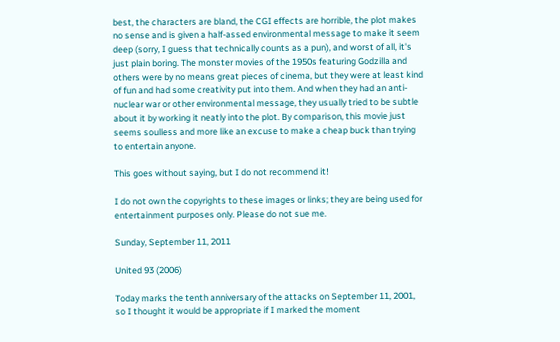best, the characters are bland, the CGI effects are horrible, the plot makes no sense and is given a half-assed environmental message to make it seem deep (sorry, I guess that technically counts as a pun), and worst of all, it's just plain boring. The monster movies of the 1950s featuring Godzilla and others were by no means great pieces of cinema, but they were at least kind of fun and had some creativity put into them. And when they had an anti-nuclear war or other environmental message, they usually tried to be subtle about it by working it neatly into the plot. By comparison, this movie just seems soulless and more like an excuse to make a cheap buck than trying to entertain anyone.

This goes without saying, but I do not recommend it!

I do not own the copyrights to these images or links; they are being used for entertainment purposes only. Please do not sue me.

Sunday, September 11, 2011

United 93 (2006)

Today marks the tenth anniversary of the attacks on September 11, 2001, so I thought it would be appropriate if I marked the moment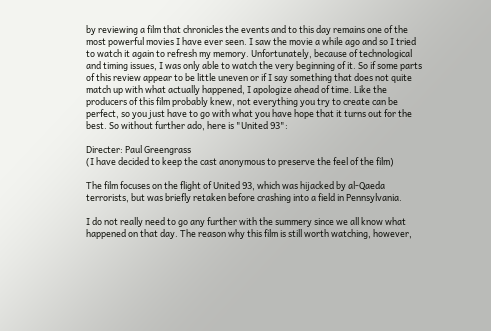by reviewing a film that chronicles the events and to this day remains one of the most powerful movies I have ever seen. I saw the movie a while ago and so I tried to watch it again to refresh my memory. Unfortunately, because of technological and timing issues, I was only able to watch the very beginning of it. So if some parts of this review appear to be little uneven or if I say something that does not quite match up with what actually happened, I apologize ahead of time. Like the producers of this film probably knew, not everything you try to create can be perfect, so you just have to go with what you have hope that it turns out for the best. So without further ado, here is "United 93":

Directer: Paul Greengrass
(I have decided to keep the cast anonymous to preserve the feel of the film)

The film focuses on the flight of United 93, which was hijacked by al-Qaeda terrorists, but was briefly retaken before crashing into a field in Pennsylvania.

I do not really need to go any further with the summery since we all know what happened on that day. The reason why this film is still worth watching, however,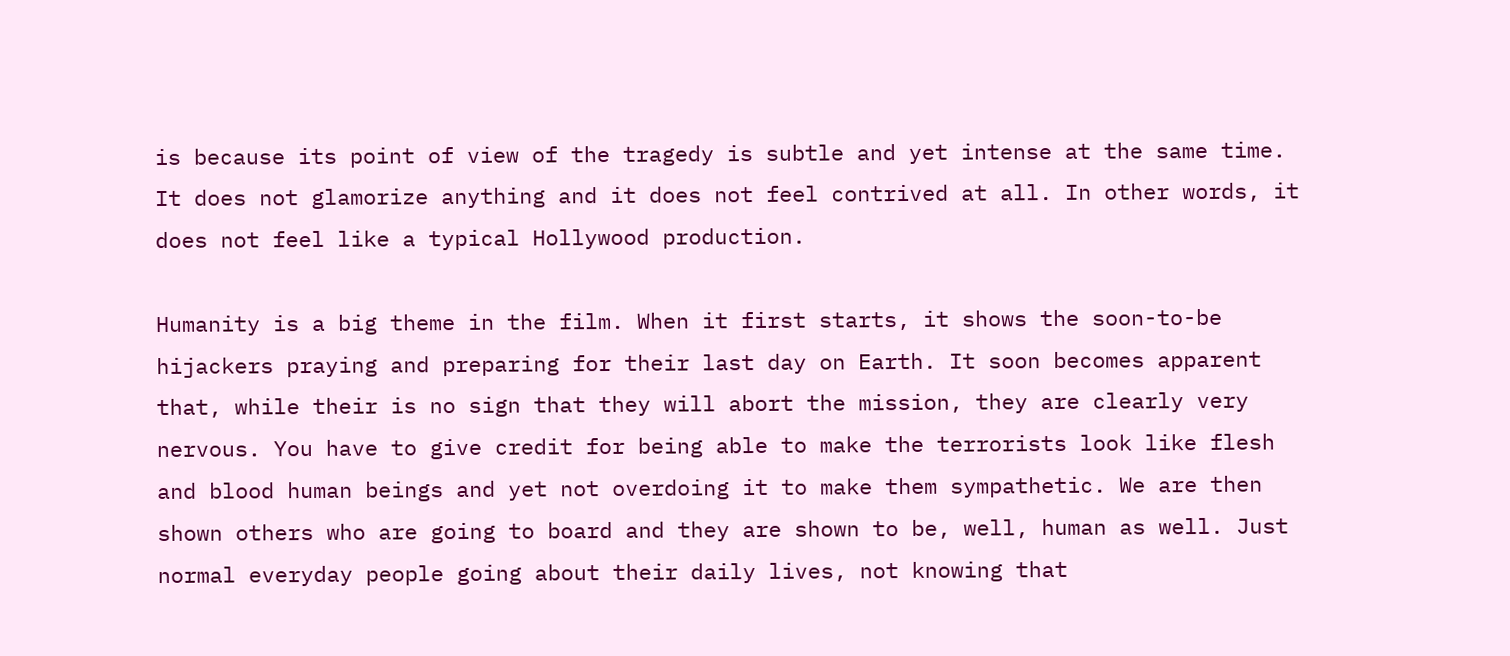is because its point of view of the tragedy is subtle and yet intense at the same time. It does not glamorize anything and it does not feel contrived at all. In other words, it does not feel like a typical Hollywood production.

Humanity is a big theme in the film. When it first starts, it shows the soon-to-be hijackers praying and preparing for their last day on Earth. It soon becomes apparent that, while their is no sign that they will abort the mission, they are clearly very nervous. You have to give credit for being able to make the terrorists look like flesh and blood human beings and yet not overdoing it to make them sympathetic. We are then shown others who are going to board and they are shown to be, well, human as well. Just normal everyday people going about their daily lives, not knowing that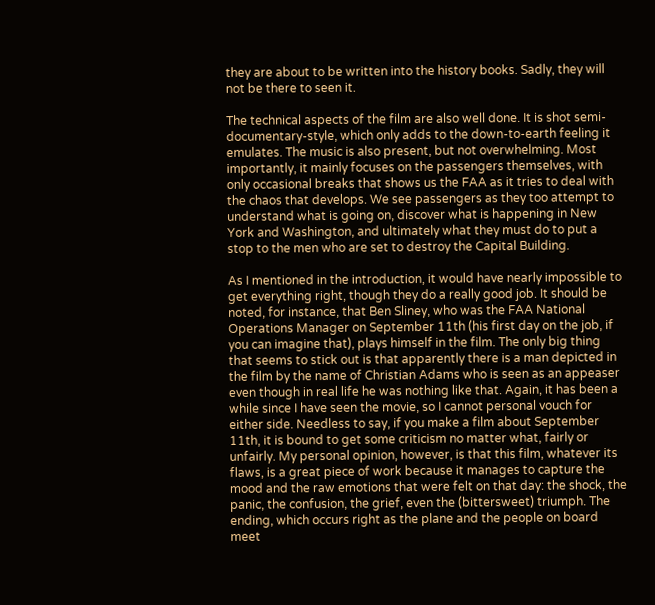they are about to be written into the history books. Sadly, they will not be there to seen it.

The technical aspects of the film are also well done. It is shot semi-documentary-style, which only adds to the down-to-earth feeling it emulates. The music is also present, but not overwhelming. Most importantly, it mainly focuses on the passengers themselves, with only occasional breaks that shows us the FAA as it tries to deal with the chaos that develops. We see passengers as they too attempt to understand what is going on, discover what is happening in New York and Washington, and ultimately what they must do to put a stop to the men who are set to destroy the Capital Building.

As I mentioned in the introduction, it would have nearly impossible to get everything right, though they do a really good job. It should be noted, for instance, that Ben Sliney, who was the FAA National Operations Manager on September 11th (his first day on the job, if you can imagine that), plays himself in the film. The only big thing that seems to stick out is that apparently there is a man depicted in the film by the name of Christian Adams who is seen as an appeaser even though in real life he was nothing like that. Again, it has been a while since I have seen the movie, so I cannot personal vouch for either side. Needless to say, if you make a film about September 11th, it is bound to get some criticism no matter what, fairly or unfairly. My personal opinion, however, is that this film, whatever its flaws, is a great piece of work because it manages to capture the mood and the raw emotions that were felt on that day: the shock, the panic, the confusion, the grief, even the (bittersweet) triumph. The ending, which occurs right as the plane and the people on board meet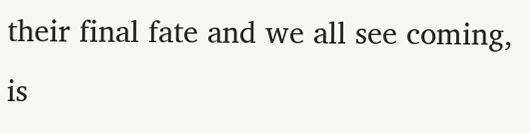their final fate and we all see coming, is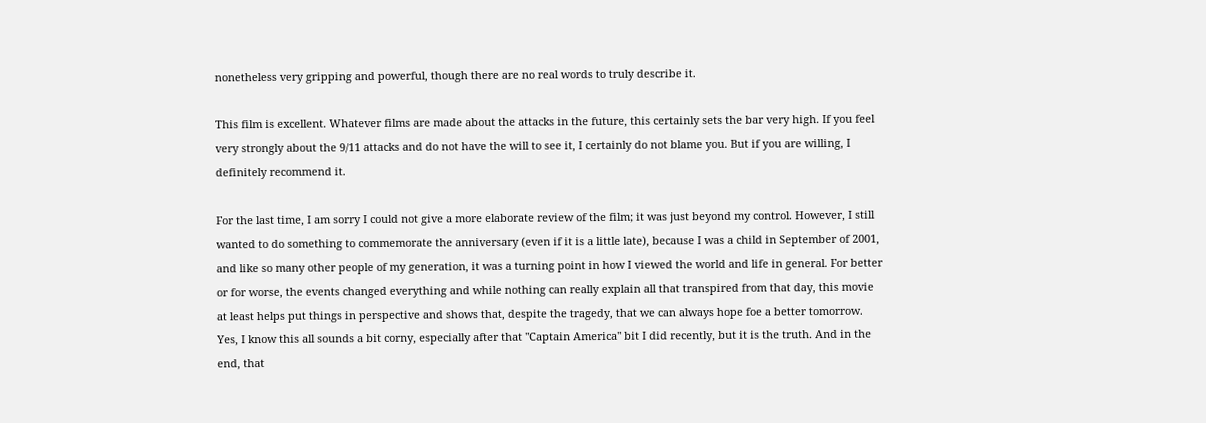nonetheless very gripping and powerful, though there are no real words to truly describe it.

This film is excellent. Whatever films are made about the attacks in the future, this certainly sets the bar very high. If you feel very strongly about the 9/11 attacks and do not have the will to see it, I certainly do not blame you. But if you are willing, I definitely recommend it.

For the last time, I am sorry I could not give a more elaborate review of the film; it was just beyond my control. However, I still wanted to do something to commemorate the anniversary (even if it is a little late), because I was a child in September of 2001, and like so many other people of my generation, it was a turning point in how I viewed the world and life in general. For better or for worse, the events changed everything and while nothing can really explain all that transpired from that day, this movie at least helps put things in perspective and shows that, despite the tragedy, that we can always hope foe a better tomorrow. Yes, I know this all sounds a bit corny, especially after that "Captain America" bit I did recently, but it is the truth. And in the end, that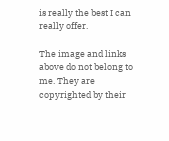is really the best I can really offer.

The image and links above do not belong to me. They are copyrighted by their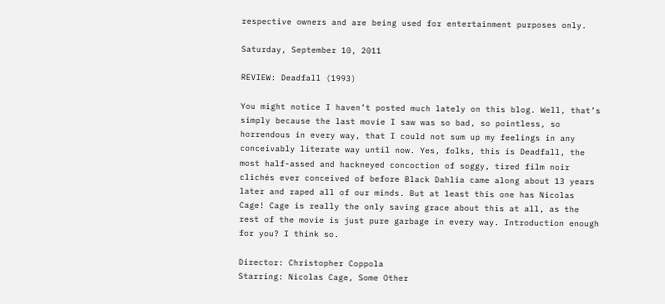respective owners and are being used for entertainment purposes only.

Saturday, September 10, 2011

REVIEW: Deadfall (1993)

You might notice I haven’t posted much lately on this blog. Well, that’s simply because the last movie I saw was so bad, so pointless, so horrendous in every way, that I could not sum up my feelings in any conceivably literate way until now. Yes, folks, this is Deadfall, the most half-assed and hackneyed concoction of soggy, tired film noir clichés ever conceived of before Black Dahlia came along about 13 years later and raped all of our minds. But at least this one has Nicolas Cage! Cage is really the only saving grace about this at all, as the rest of the movie is just pure garbage in every way. Introduction enough for you? I think so.

Director: Christopher Coppola
Starring: Nicolas Cage, Some Other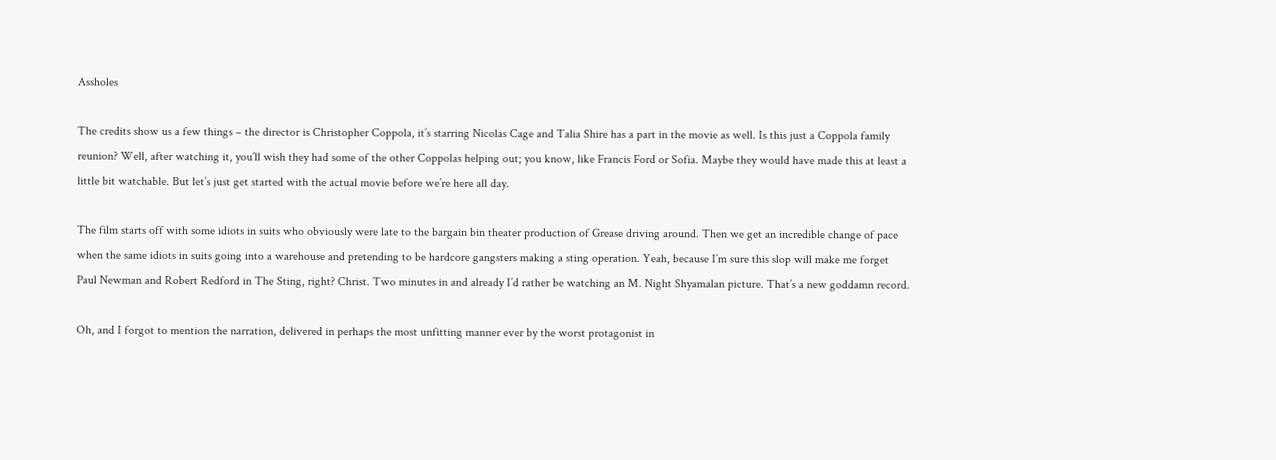Assholes

The credits show us a few things – the director is Christopher Coppola, it’s starring Nicolas Cage and Talia Shire has a part in the movie as well. Is this just a Coppola family reunion? Well, after watching it, you’ll wish they had some of the other Coppolas helping out; you know, like Francis Ford or Sofia. Maybe they would have made this at least a little bit watchable. But let’s just get started with the actual movie before we’re here all day.

The film starts off with some idiots in suits who obviously were late to the bargain bin theater production of Grease driving around. Then we get an incredible change of pace when the same idiots in suits going into a warehouse and pretending to be hardcore gangsters making a sting operation. Yeah, because I’m sure this slop will make me forget Paul Newman and Robert Redford in The Sting, right? Christ. Two minutes in and already I’d rather be watching an M. Night Shyamalan picture. That’s a new goddamn record.

Oh, and I forgot to mention the narration, delivered in perhaps the most unfitting manner ever by the worst protagonist in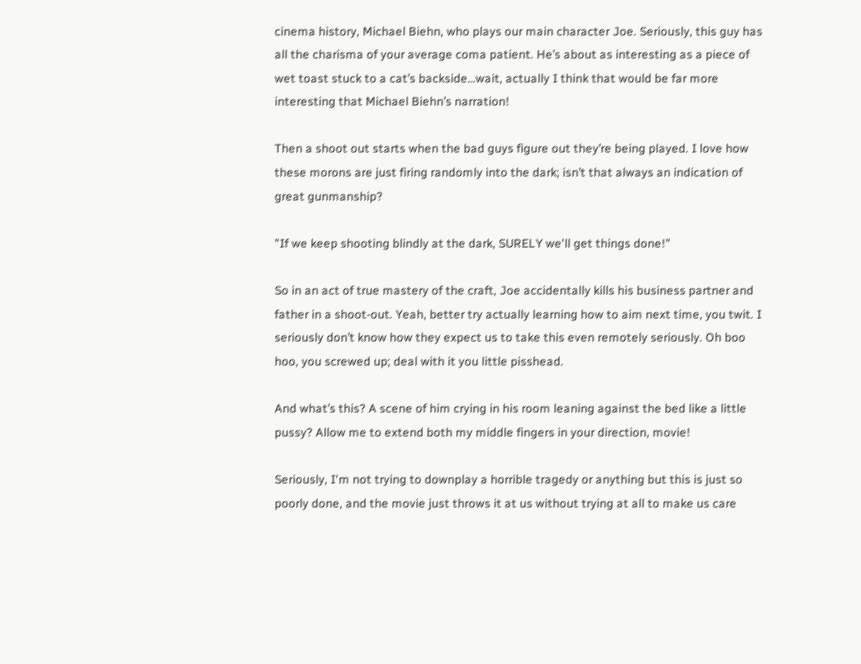cinema history, Michael Biehn, who plays our main character Joe. Seriously, this guy has all the charisma of your average coma patient. He’s about as interesting as a piece of wet toast stuck to a cat’s backside…wait, actually I think that would be far more interesting that Michael Biehn’s narration!

Then a shoot out starts when the bad guys figure out they’re being played. I love how these morons are just firing randomly into the dark; isn’t that always an indication of great gunmanship?

"If we keep shooting blindly at the dark, SURELY we'll get things done!"

So in an act of true mastery of the craft, Joe accidentally kills his business partner and father in a shoot-out. Yeah, better try actually learning how to aim next time, you twit. I seriously don’t know how they expect us to take this even remotely seriously. Oh boo hoo, you screwed up; deal with it you little pisshead.

And what’s this? A scene of him crying in his room leaning against the bed like a little pussy? Allow me to extend both my middle fingers in your direction, movie!

Seriously, I'm not trying to downplay a horrible tragedy or anything but this is just so poorly done, and the movie just throws it at us without trying at all to make us care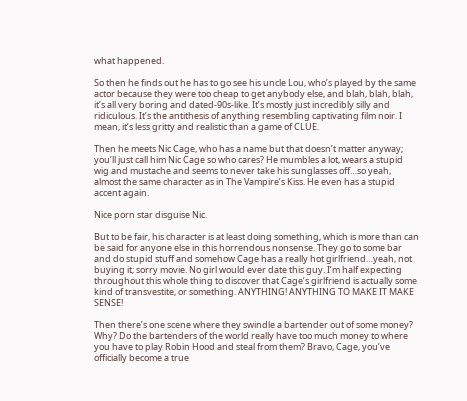what happened.

So then he finds out he has to go see his uncle Lou, who’s played by the same actor because they were too cheap to get anybody else, and blah, blah, blah, it’s all very boring and dated-90s-like. It’s mostly just incredibly silly and ridiculous. It’s the antithesis of anything resembling captivating film noir. I mean, it’s less gritty and realistic than a game of CLUE.

Then he meets Nic Cage, who has a name but that doesn’t matter anyway; you’ll just call him Nic Cage so who cares? He mumbles a lot, wears a stupid wig and mustache and seems to never take his sunglasses off…so yeah, almost the same character as in The Vampire’s Kiss. He even has a stupid accent again.

Nice porn star disguise Nic.

But to be fair, his character is at least doing something, which is more than can be said for anyone else in this horrendous nonsense. They go to some bar and do stupid stuff and somehow Cage has a really hot girlfriend…yeah, not buying it; sorry movie. No girl would ever date this guy. I’m half expecting throughout this whole thing to discover that Cage’s girlfriend is actually some kind of transvestite, or something. ANYTHING! ANYTHING TO MAKE IT MAKE SENSE!

Then there’s one scene where they swindle a bartender out of some money? Why? Do the bartenders of the world really have too much money to where you have to play Robin Hood and steal from them? Bravo, Cage, you’ve officially become a true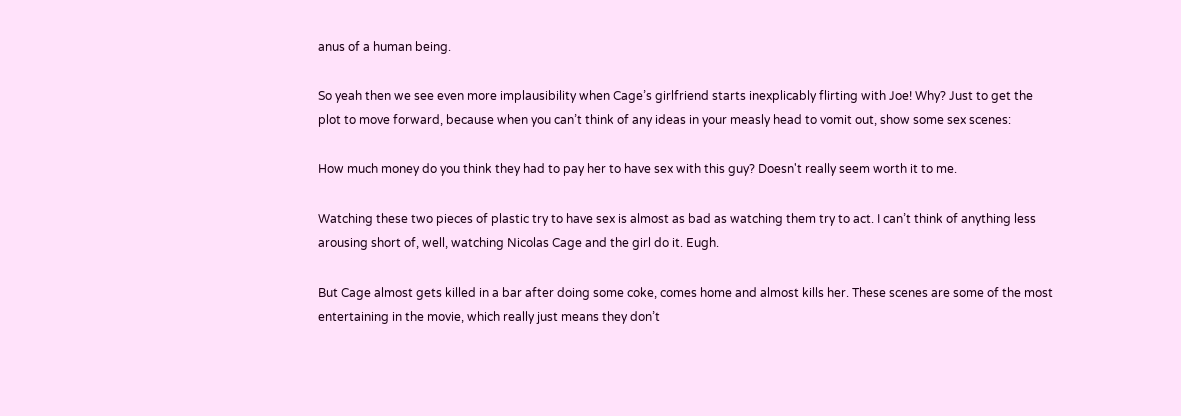anus of a human being.

So yeah then we see even more implausibility when Cage’s girlfriend starts inexplicably flirting with Joe! Why? Just to get the plot to move forward, because when you can’t think of any ideas in your measly head to vomit out, show some sex scenes:

How much money do you think they had to pay her to have sex with this guy? Doesn't really seem worth it to me.

Watching these two pieces of plastic try to have sex is almost as bad as watching them try to act. I can’t think of anything less arousing short of, well, watching Nicolas Cage and the girl do it. Eugh.

But Cage almost gets killed in a bar after doing some coke, comes home and almost kills her. These scenes are some of the most entertaining in the movie, which really just means they don’t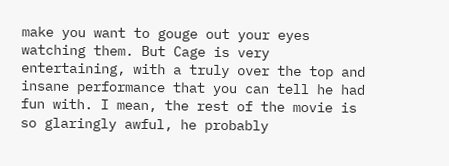make you want to gouge out your eyes watching them. But Cage is very entertaining, with a truly over the top and insane performance that you can tell he had fun with. I mean, the rest of the movie is so glaringly awful, he probably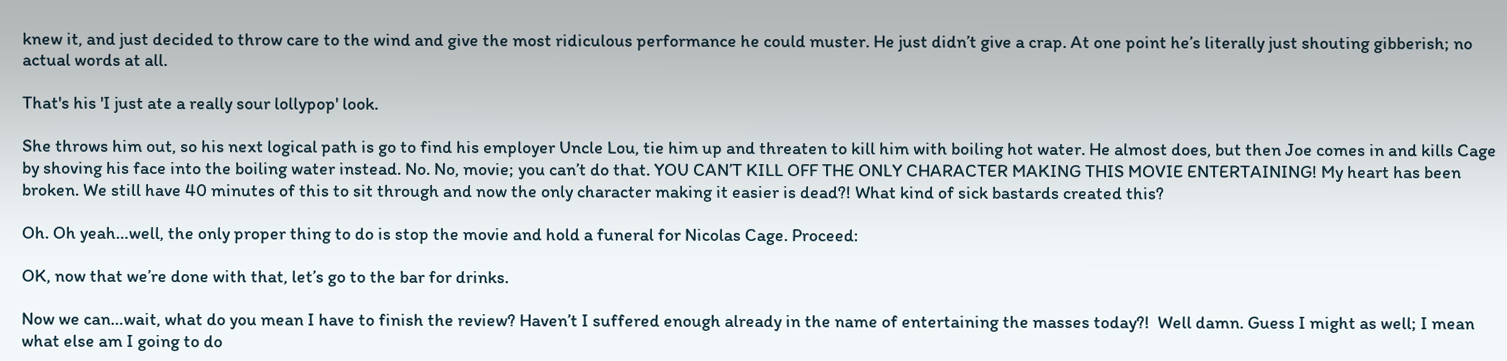knew it, and just decided to throw care to the wind and give the most ridiculous performance he could muster. He just didn’t give a crap. At one point he’s literally just shouting gibberish; no actual words at all.

That's his 'I just ate a really sour lollypop' look.

She throws him out, so his next logical path is go to find his employer Uncle Lou, tie him up and threaten to kill him with boiling hot water. He almost does, but then Joe comes in and kills Cage by shoving his face into the boiling water instead. No. No, movie; you can’t do that. YOU CAN’T KILL OFF THE ONLY CHARACTER MAKING THIS MOVIE ENTERTAINING! My heart has been broken. We still have 40 minutes of this to sit through and now the only character making it easier is dead?! What kind of sick bastards created this?

Oh. Oh yeah…well, the only proper thing to do is stop the movie and hold a funeral for Nicolas Cage. Proceed:

OK, now that we’re done with that, let’s go to the bar for drinks.

Now we can…wait, what do you mean I have to finish the review? Haven’t I suffered enough already in the name of entertaining the masses today?!  Well damn. Guess I might as well; I mean what else am I going to do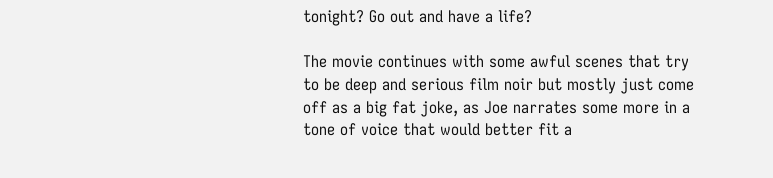tonight? Go out and have a life?

The movie continues with some awful scenes that try to be deep and serious film noir but mostly just come off as a big fat joke, as Joe narrates some more in a tone of voice that would better fit a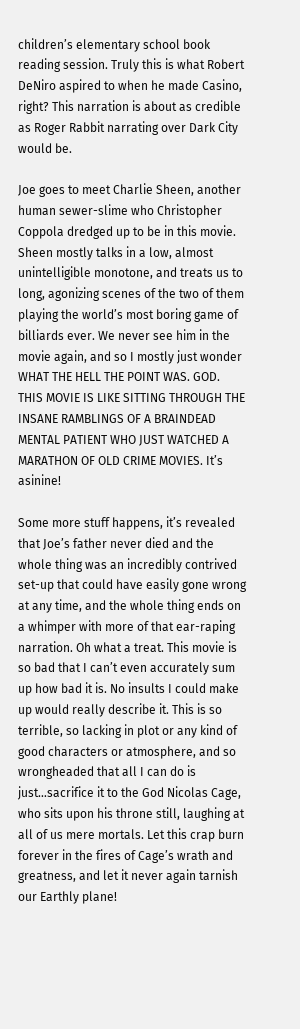children’s elementary school book reading session. Truly this is what Robert DeNiro aspired to when he made Casino, right? This narration is about as credible as Roger Rabbit narrating over Dark City would be.

Joe goes to meet Charlie Sheen, another human sewer-slime who Christopher Coppola dredged up to be in this movie. Sheen mostly talks in a low, almost unintelligible monotone, and treats us to long, agonizing scenes of the two of them playing the world’s most boring game of billiards ever. We never see him in the movie again, and so I mostly just wonder WHAT THE HELL THE POINT WAS. GOD. THIS MOVIE IS LIKE SITTING THROUGH THE INSANE RAMBLINGS OF A BRAINDEAD MENTAL PATIENT WHO JUST WATCHED A MARATHON OF OLD CRIME MOVIES. It’s asinine!

Some more stuff happens, it’s revealed that Joe’s father never died and the whole thing was an incredibly contrived set-up that could have easily gone wrong at any time, and the whole thing ends on a whimper with more of that ear-raping narration. Oh what a treat. This movie is so bad that I can’t even accurately sum up how bad it is. No insults I could make up would really describe it. This is so terrible, so lacking in plot or any kind of good characters or atmosphere, and so wrongheaded that all I can do is just…sacrifice it to the God Nicolas Cage, who sits upon his throne still, laughing at all of us mere mortals. Let this crap burn forever in the fires of Cage’s wrath and greatness, and let it never again tarnish our Earthly plane!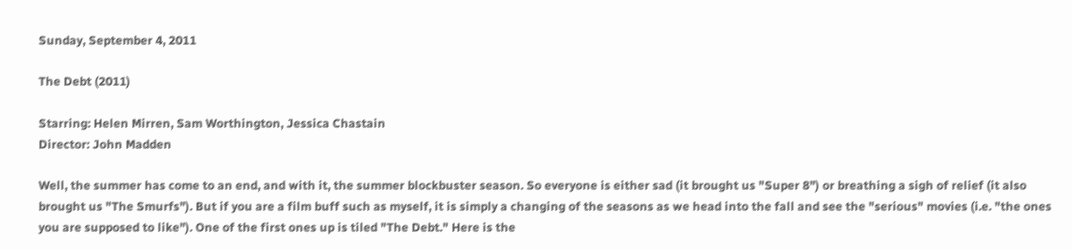Sunday, September 4, 2011

The Debt (2011)

Starring: Helen Mirren, Sam Worthington, Jessica Chastain
Director: John Madden

Well, the summer has come to an end, and with it, the summer blockbuster season. So everyone is either sad (it brought us "Super 8") or breathing a sigh of relief (it also brought us "The Smurfs"). But if you are a film buff such as myself, it is simply a changing of the seasons as we head into the fall and see the "serious" movies (i.e. "the ones you are supposed to like"). One of the first ones up is tiled "The Debt." Here is the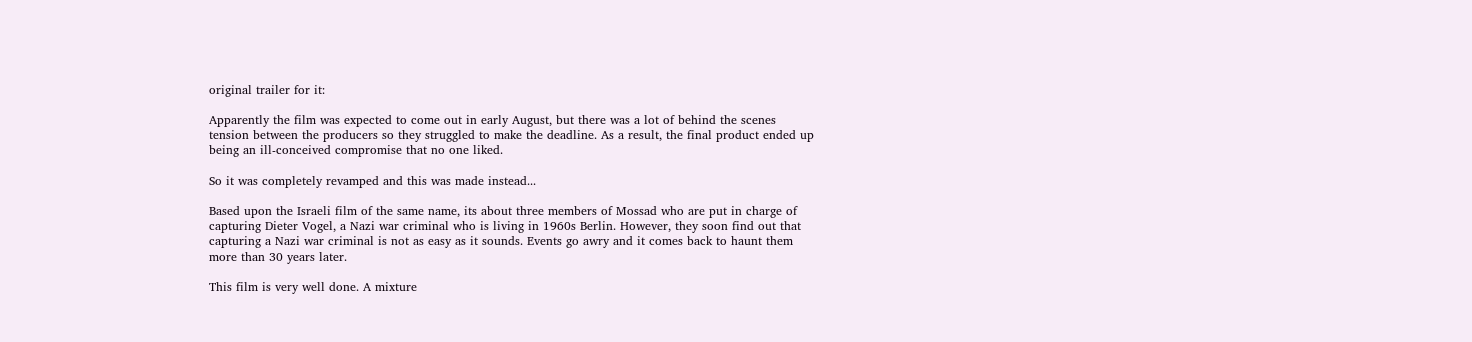original trailer for it:

Apparently the film was expected to come out in early August, but there was a lot of behind the scenes tension between the producers so they struggled to make the deadline. As a result, the final product ended up being an ill-conceived compromise that no one liked.

So it was completely revamped and this was made instead...

Based upon the Israeli film of the same name, its about three members of Mossad who are put in charge of capturing Dieter Vogel, a Nazi war criminal who is living in 1960s Berlin. However, they soon find out that capturing a Nazi war criminal is not as easy as it sounds. Events go awry and it comes back to haunt them more than 30 years later.

This film is very well done. A mixture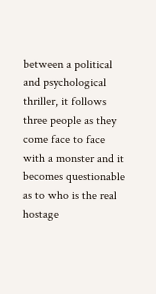between a political and psychological thriller, it follows three people as they come face to face with a monster and it becomes questionable as to who is the real hostage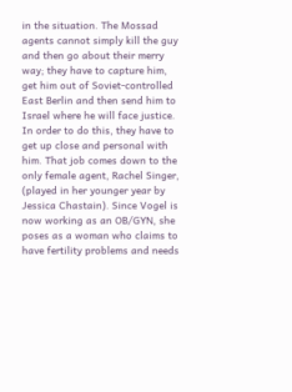in the situation. The Mossad agents cannot simply kill the guy and then go about their merry way; they have to capture him, get him out of Soviet-controlled East Berlin and then send him to Israel where he will face justice. In order to do this, they have to get up close and personal with him. That job comes down to the only female agent, Rachel Singer, (played in her younger year by Jessica Chastain). Since Vogel is now working as an OB/GYN, she poses as a woman who claims to have fertility problems and needs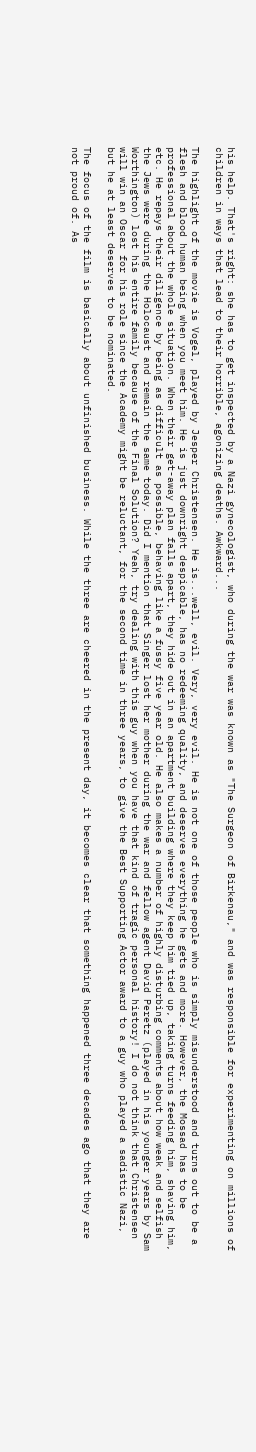his help. That's right: she has to get inspected by a Nazi gynecologist, who during the war was known as "The Surgeon of Birkenau," and was responsible for experimenting on millions of children in ways that lead to their horrible, agonizing deaths. Awkward...

The highlight of the movie is Vogel, played by Jesper Christensen. He is...well, evil. Very, very evil. He is not one of those people who is simply misunderstood and turns out to be a flesh and blood human being when you meet him. He is just downright despicable, has no redeeming quality, and deserves everything he gets and more. However, the Mossad has to be professional about the whole situation. When their get-away plan falls apart, they hide out in an apartment building where they keep him tied up, taking turns feeding him, shaving him, etc. He repays their diligence by being as difficult as possible, behaving like a fussy five year old. He also makes a number of highly disturbing comments about how weak and selfish the Jews were during the Holocaust and remain the same today. Did I mention that Singer lost her mother during the war and fellow agent David Peretz (played in his younger years by Sam Worthington) lost his entire family because of the Final Solution? Yeah, try dealing with this guy when you have that kind of tragic personal history! I do not think that Christensen will win an Oscar for his role since the Academy might be reluctant, for the second time in three years, to give the Best Supporting Actor award to a guy who played a sadistic Nazi, but he at least deserves to be nominated.

The focus of the film is basically about unfinished business. While the three are cheered in the present day, it becomes clear that something happened three decades ago that they are not proud of. As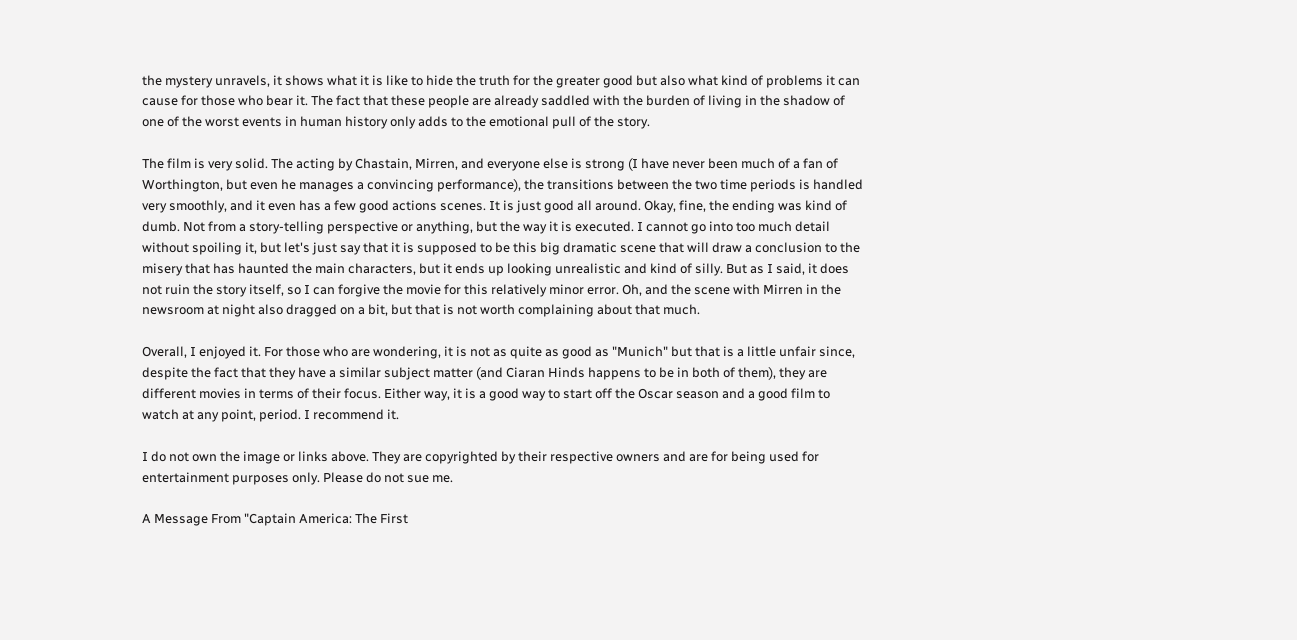the mystery unravels, it shows what it is like to hide the truth for the greater good but also what kind of problems it can cause for those who bear it. The fact that these people are already saddled with the burden of living in the shadow of one of the worst events in human history only adds to the emotional pull of the story.

The film is very solid. The acting by Chastain, Mirren, and everyone else is strong (I have never been much of a fan of Worthington, but even he manages a convincing performance), the transitions between the two time periods is handled very smoothly, and it even has a few good actions scenes. It is just good all around. Okay, fine, the ending was kind of dumb. Not from a story-telling perspective or anything, but the way it is executed. I cannot go into too much detail without spoiling it, but let's just say that it is supposed to be this big dramatic scene that will draw a conclusion to the misery that has haunted the main characters, but it ends up looking unrealistic and kind of silly. But as I said, it does not ruin the story itself, so I can forgive the movie for this relatively minor error. Oh, and the scene with Mirren in the newsroom at night also dragged on a bit, but that is not worth complaining about that much.

Overall, I enjoyed it. For those who are wondering, it is not as quite as good as "Munich" but that is a little unfair since, despite the fact that they have a similar subject matter (and Ciaran Hinds happens to be in both of them), they are different movies in terms of their focus. Either way, it is a good way to start off the Oscar season and a good film to watch at any point, period. I recommend it.

I do not own the image or links above. They are copyrighted by their respective owners and are for being used for entertainment purposes only. Please do not sue me.

A Message From "Captain America: The First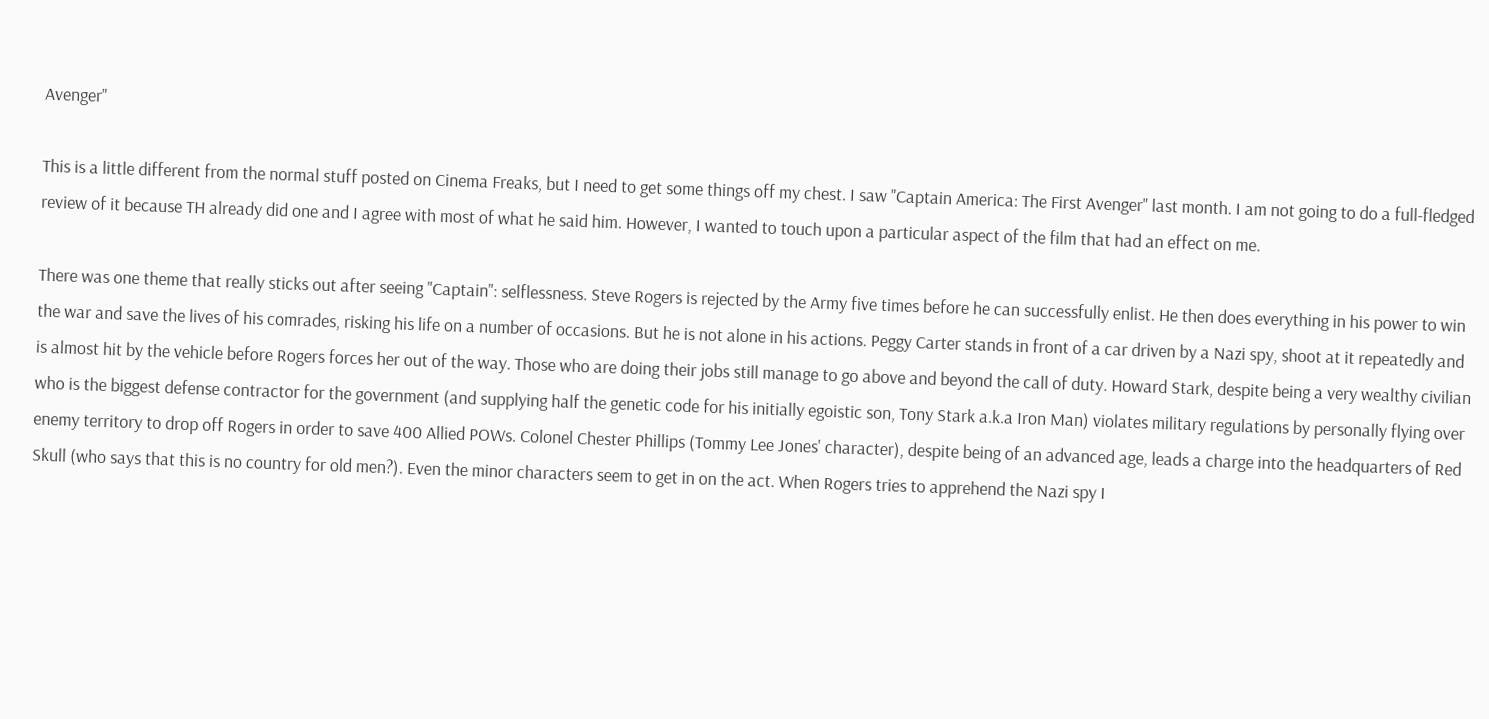Avenger"

This is a little different from the normal stuff posted on Cinema Freaks, but I need to get some things off my chest. I saw "Captain America: The First Avenger" last month. I am not going to do a full-fledged review of it because TH already did one and I agree with most of what he said him. However, I wanted to touch upon a particular aspect of the film that had an effect on me.

There was one theme that really sticks out after seeing "Captain": selflessness. Steve Rogers is rejected by the Army five times before he can successfully enlist. He then does everything in his power to win the war and save the lives of his comrades, risking his life on a number of occasions. But he is not alone in his actions. Peggy Carter stands in front of a car driven by a Nazi spy, shoot at it repeatedly and is almost hit by the vehicle before Rogers forces her out of the way. Those who are doing their jobs still manage to go above and beyond the call of duty. Howard Stark, despite being a very wealthy civilian who is the biggest defense contractor for the government (and supplying half the genetic code for his initially egoistic son, Tony Stark a.k.a Iron Man) violates military regulations by personally flying over enemy territory to drop off Rogers in order to save 400 Allied POWs. Colonel Chester Phillips (Tommy Lee Jones' character), despite being of an advanced age, leads a charge into the headquarters of Red Skull (who says that this is no country for old men?). Even the minor characters seem to get in on the act. When Rogers tries to apprehend the Nazi spy I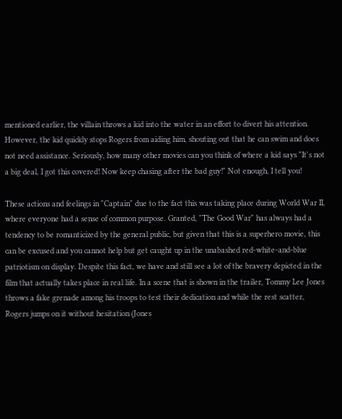mentioned earlier, the villain throws a kid into the water in an effort to divert his attention. However, the kid quickly stops Rogers from aiding him, shouting out that he can swim and does not need assistance. Seriously, how many other movies can you think of where a kid says "It's not a big deal, I got this covered! Now keep chasing after the bad guy!" Not enough, I tell you!

These actions and feelings in "Captain" due to the fact this was taking place during World War II, where everyone had a sense of common purpose. Granted, "The Good War" has always had a tendency to be romanticized by the general public, but given that this is a superhero movie, this can be excused and you cannot help but get caught up in the unabashed red-white-and-blue patriotism on display. Despite this fact, we have and still see a lot of the bravery depicted in the film that actually takes place in real life. In a scene that is shown in the trailer, Tommy Lee Jones throws a fake grenade among his troops to test their dedication and while the rest scatter, Rogers jumps on it without hesitation (Jones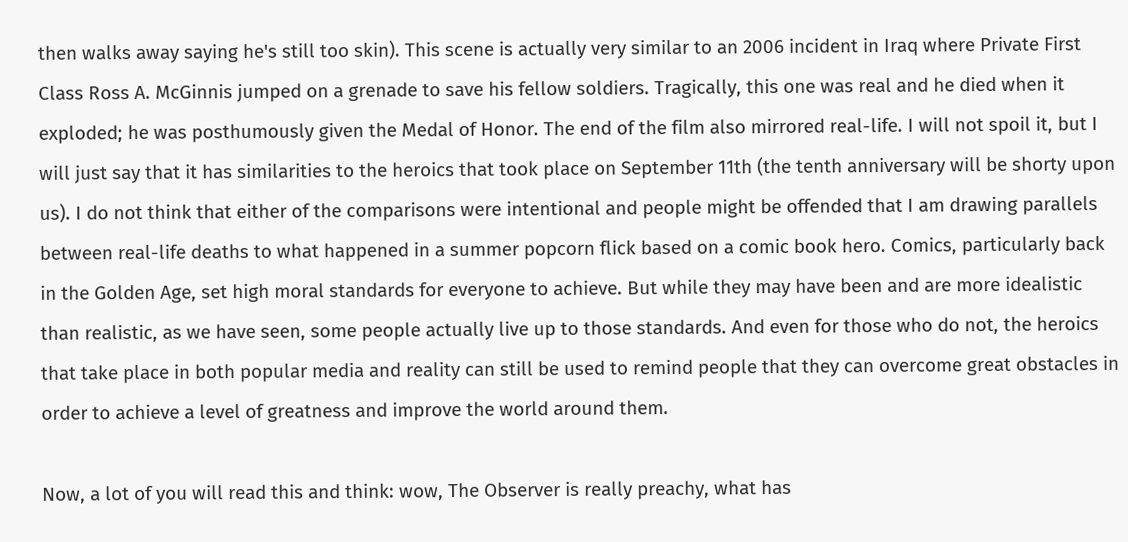then walks away saying he's still too skin). This scene is actually very similar to an 2006 incident in Iraq where Private First Class Ross A. McGinnis jumped on a grenade to save his fellow soldiers. Tragically, this one was real and he died when it exploded; he was posthumously given the Medal of Honor. The end of the film also mirrored real-life. I will not spoil it, but I will just say that it has similarities to the heroics that took place on September 11th (the tenth anniversary will be shorty upon us). I do not think that either of the comparisons were intentional and people might be offended that I am drawing parallels between real-life deaths to what happened in a summer popcorn flick based on a comic book hero. Comics, particularly back in the Golden Age, set high moral standards for everyone to achieve. But while they may have been and are more idealistic than realistic, as we have seen, some people actually live up to those standards. And even for those who do not, the heroics that take place in both popular media and reality can still be used to remind people that they can overcome great obstacles in order to achieve a level of greatness and improve the world around them.

Now, a lot of you will read this and think: wow, The Observer is really preachy, what has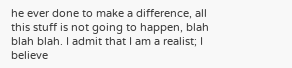he ever done to make a difference, all this stuff is not going to happen, blah blah blah. I admit that I am a realist; I believe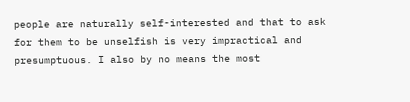people are naturally self-interested and that to ask for them to be unselfish is very impractical and presumptuous. I also by no means the most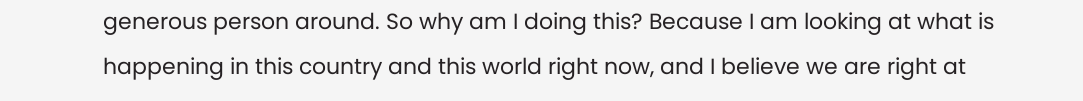generous person around. So why am I doing this? Because I am looking at what is happening in this country and this world right now, and I believe we are right at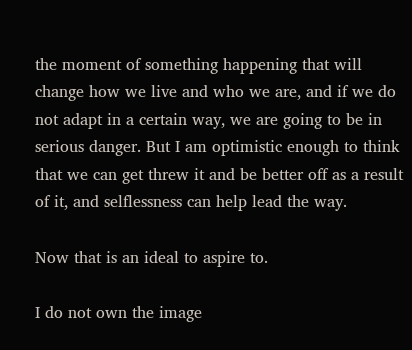the moment of something happening that will change how we live and who we are, and if we do not adapt in a certain way, we are going to be in serious danger. But I am optimistic enough to think that we can get threw it and be better off as a result of it, and selflessness can help lead the way.

Now that is an ideal to aspire to.

I do not own the image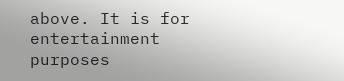above. It is for entertainment purposes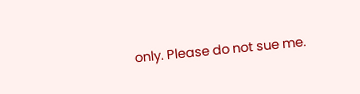only. Please do not sue me.